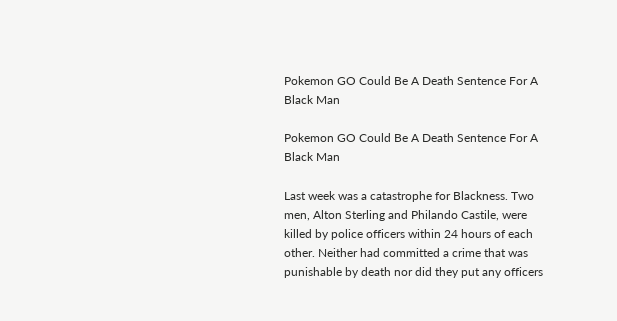Pokemon GO Could Be A Death Sentence For A Black Man

Pokemon GO Could Be A Death Sentence For A Black Man

Last week was a catastrophe for Blackness. Two men, Alton Sterling and Philando Castile, were killed by police officers within 24 hours of each other. Neither had committed a crime that was punishable by death nor did they put any officers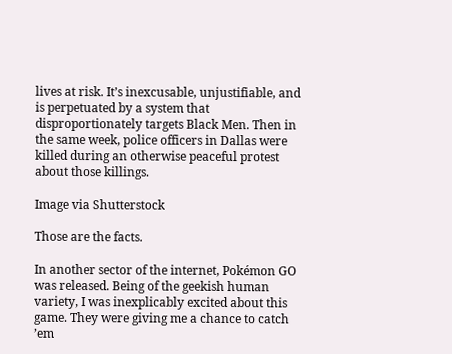lives at risk. It’s inexcusable, unjustifiable, and is perpetuated by a system that disproportionately targets Black Men. Then in the same week, police officers in Dallas were killed during an otherwise peaceful protest about those killings.

Image via Shutterstock

Those are the facts.

In another sector of the internet, Pokémon GO was released. Being of the geekish human variety, I was inexplicably excited about this game. They were giving me a chance to catch ’em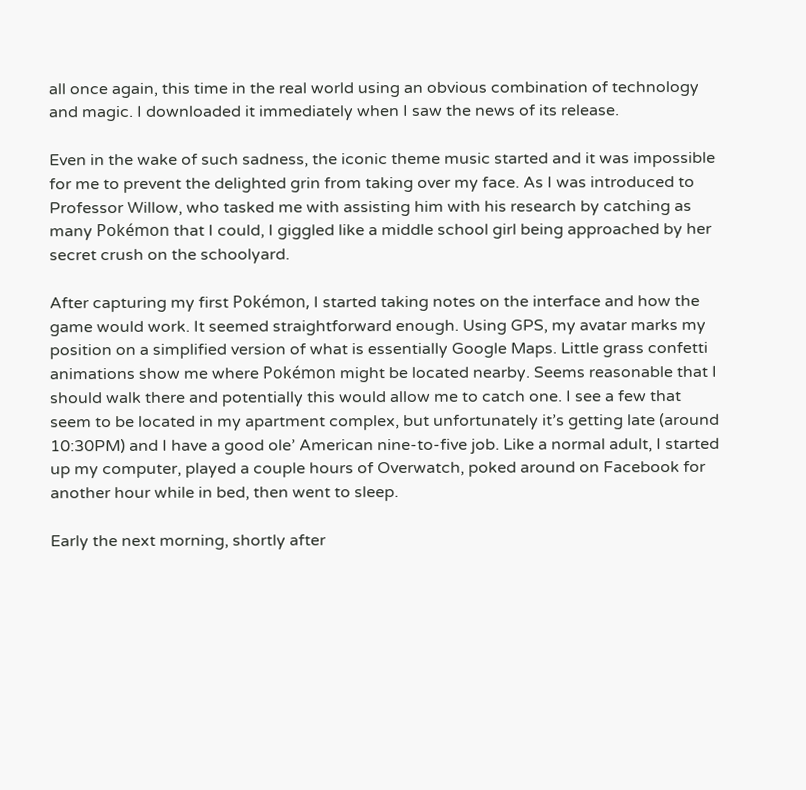all once again, this time in the real world using an obvious combination of technology and magic. I downloaded it immediately when I saw the news of its release.

Even in the wake of such sadness, the iconic theme music started and it was impossible for me to prevent the delighted grin from taking over my face. As I was introduced to Professor Willow, who tasked me with assisting him with his research by catching as many Pokémon that I could, I giggled like a middle school girl being approached by her secret crush on the schoolyard.

After capturing my first Pokémon, I started taking notes on the interface and how the game would work. It seemed straightforward enough. Using GPS, my avatar marks my position on a simplified version of what is essentially Google Maps. Little grass confetti animations show me where Pokémon might be located nearby. Seems reasonable that I should walk there and potentially this would allow me to catch one. I see a few that seem to be located in my apartment complex, but unfortunately it’s getting late (around 10:30PM) and I have a good ole’ American nine-to-five job. Like a normal adult, I started up my computer, played a couple hours of Overwatch, poked around on Facebook for another hour while in bed, then went to sleep.

Early the next morning, shortly after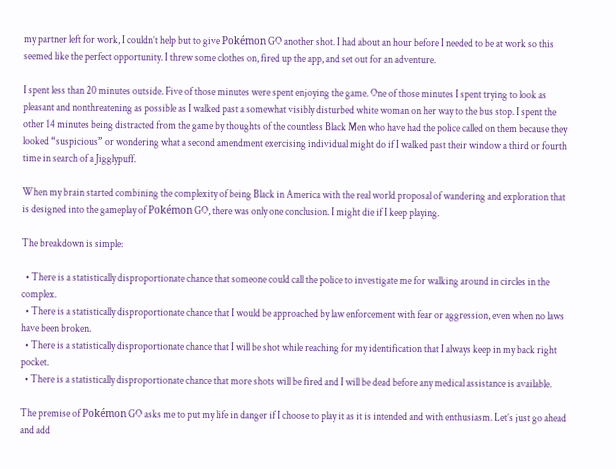my partner left for work, I couldn’t help but to give Pokémon GO another shot. I had about an hour before I needed to be at work so this seemed like the perfect opportunity. I threw some clothes on, fired up the app, and set out for an adventure.

I spent less than 20 minutes outside. Five of those minutes were spent enjoying the game. One of those minutes I spent trying to look as pleasant and nonthreatening as possible as I walked past a somewhat visibly disturbed white woman on her way to the bus stop. I spent the other 14 minutes being distracted from the game by thoughts of the countless Black Men who have had the police called on them because they looked “suspicious” or wondering what a second amendment exercising individual might do if I walked past their window a third or fourth time in search of a Jigglypuff.

When my brain started combining the complexity of being Black in America with the real world proposal of wandering and exploration that is designed into the gameplay of Pokémon GO, there was only one conclusion. I might die if I keep playing.

The breakdown is simple:

  • There is a statistically disproportionate chance that someone could call the police to investigate me for walking around in circles in the complex.
  • There is a statistically disproportionate chance that I would be approached by law enforcement with fear or aggression, even when no laws have been broken.
  • There is a statistically disproportionate chance that I will be shot while reaching for my identification that I always keep in my back right pocket.
  • There is a statistically disproportionate chance that more shots will be fired and I will be dead before any medical assistance is available.

The premise of Pokémon GO asks me to put my life in danger if I choose to play it as it is intended and with enthusiasm. Let’s just go ahead and add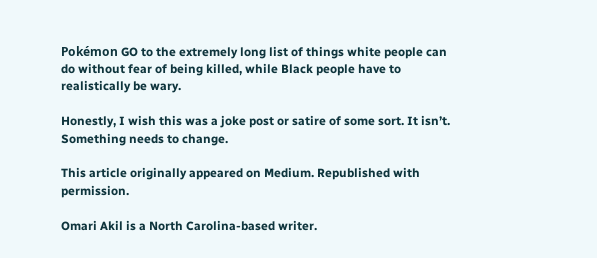Pokémon GO to the extremely long list of things white people can do without fear of being killed, while Black people have to realistically be wary.

Honestly, I wish this was a joke post or satire of some sort. It isn’t. Something needs to change.

This article originally appeared on Medium. Republished with permission.

Omari Akil is a North Carolina-based writer.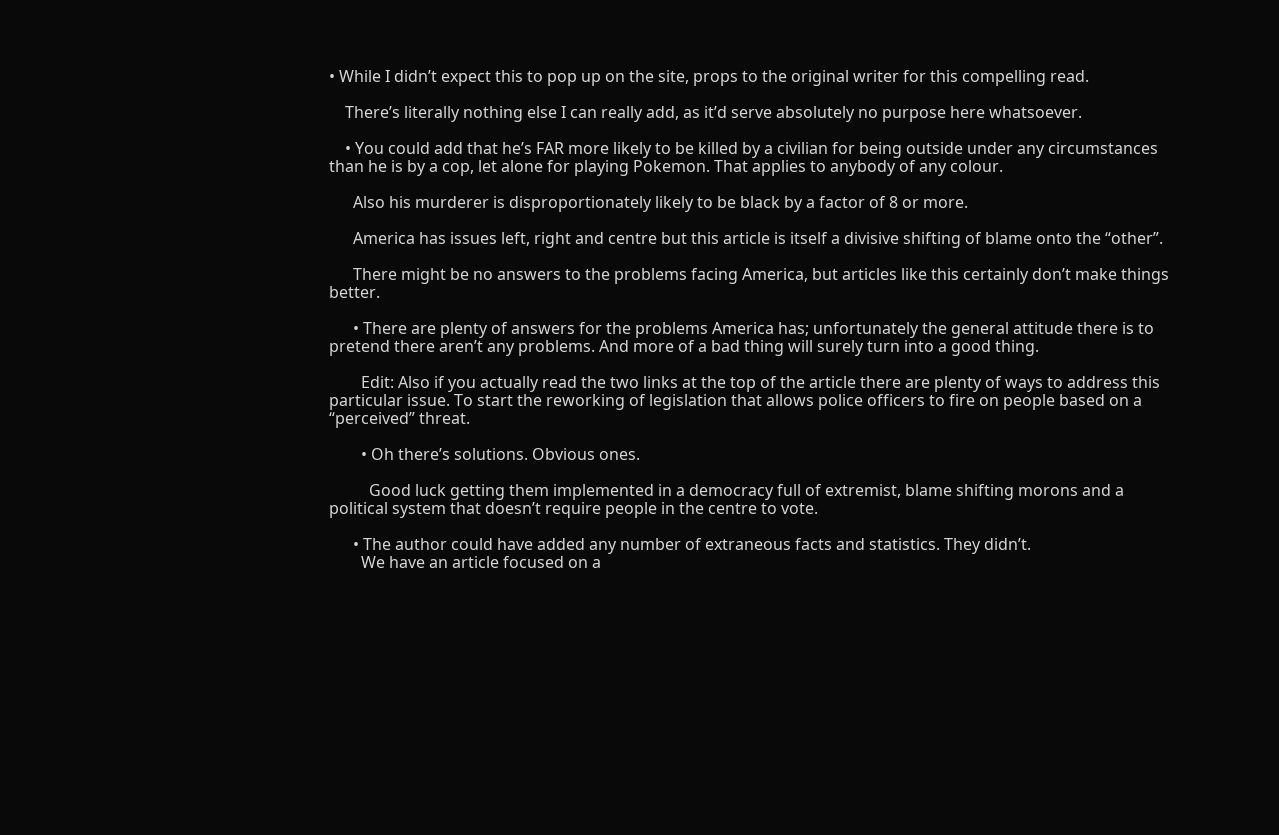• While I didn’t expect this to pop up on the site, props to the original writer for this compelling read.

    There’s literally nothing else I can really add, as it’d serve absolutely no purpose here whatsoever.

    • You could add that he’s FAR more likely to be killed by a civilian for being outside under any circumstances than he is by a cop, let alone for playing Pokemon. That applies to anybody of any colour.

      Also his murderer is disproportionately likely to be black by a factor of 8 or more.

      America has issues left, right and centre but this article is itself a divisive shifting of blame onto the “other”.

      There might be no answers to the problems facing America, but articles like this certainly don’t make things better.

      • There are plenty of answers for the problems America has; unfortunately the general attitude there is to pretend there aren’t any problems. And more of a bad thing will surely turn into a good thing.

        Edit: Also if you actually read the two links at the top of the article there are plenty of ways to address this particular issue. To start the reworking of legislation that allows police officers to fire on people based on a “perceived” threat.

        • Oh there’s solutions. Obvious ones.

          Good luck getting them implemented in a democracy full of extremist, blame shifting morons and a political system that doesn’t require people in the centre to vote.

      • The author could have added any number of extraneous facts and statistics. They didn’t.
        We have an article focused on a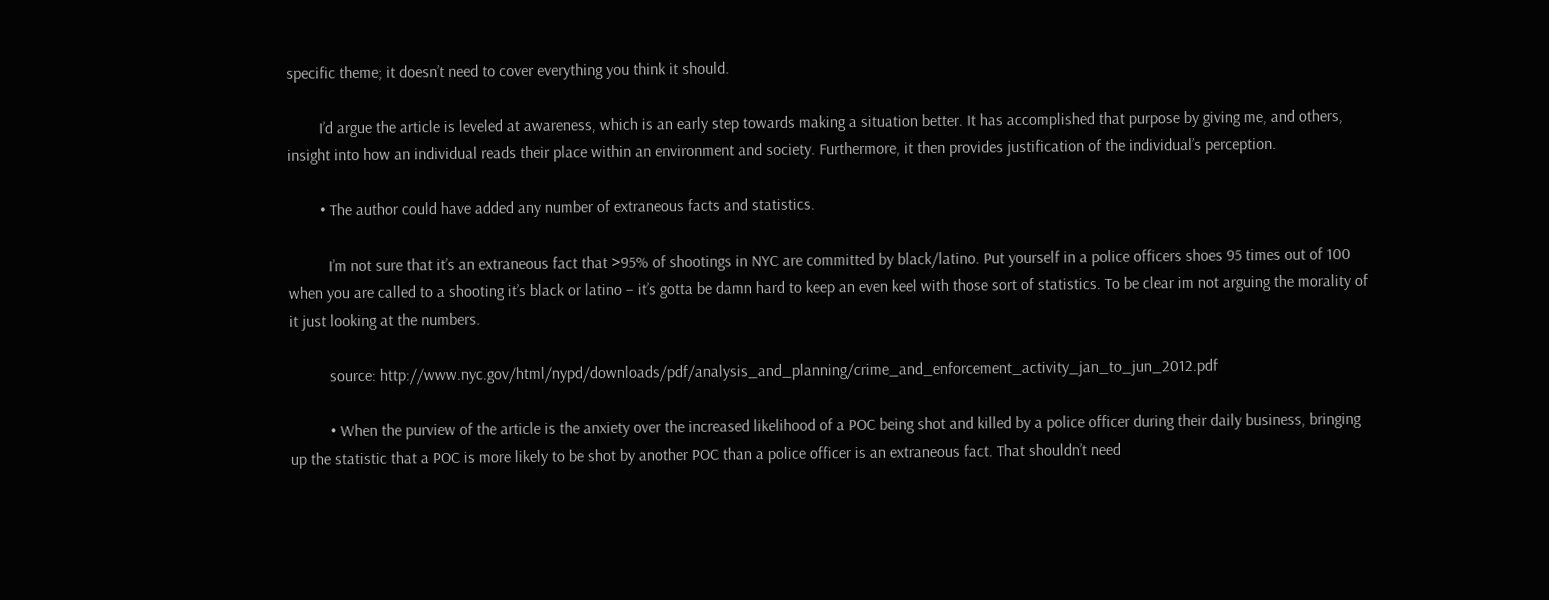specific theme; it doesn’t need to cover everything you think it should.

        I’d argue the article is leveled at awareness, which is an early step towards making a situation better. It has accomplished that purpose by giving me, and others, insight into how an individual reads their place within an environment and society. Furthermore, it then provides justification of the individual’s perception.

        • The author could have added any number of extraneous facts and statistics.

          I’m not sure that it’s an extraneous fact that >95% of shootings in NYC are committed by black/latino. Put yourself in a police officers shoes 95 times out of 100 when you are called to a shooting it’s black or latino – it’s gotta be damn hard to keep an even keel with those sort of statistics. To be clear im not arguing the morality of it just looking at the numbers.

          source: http://www.nyc.gov/html/nypd/downloads/pdf/analysis_and_planning/crime_and_enforcement_activity_jan_to_jun_2012.pdf

          • When the purview of the article is the anxiety over the increased likelihood of a POC being shot and killed by a police officer during their daily business, bringing up the statistic that a POC is more likely to be shot by another POC than a police officer is an extraneous fact. That shouldn’t need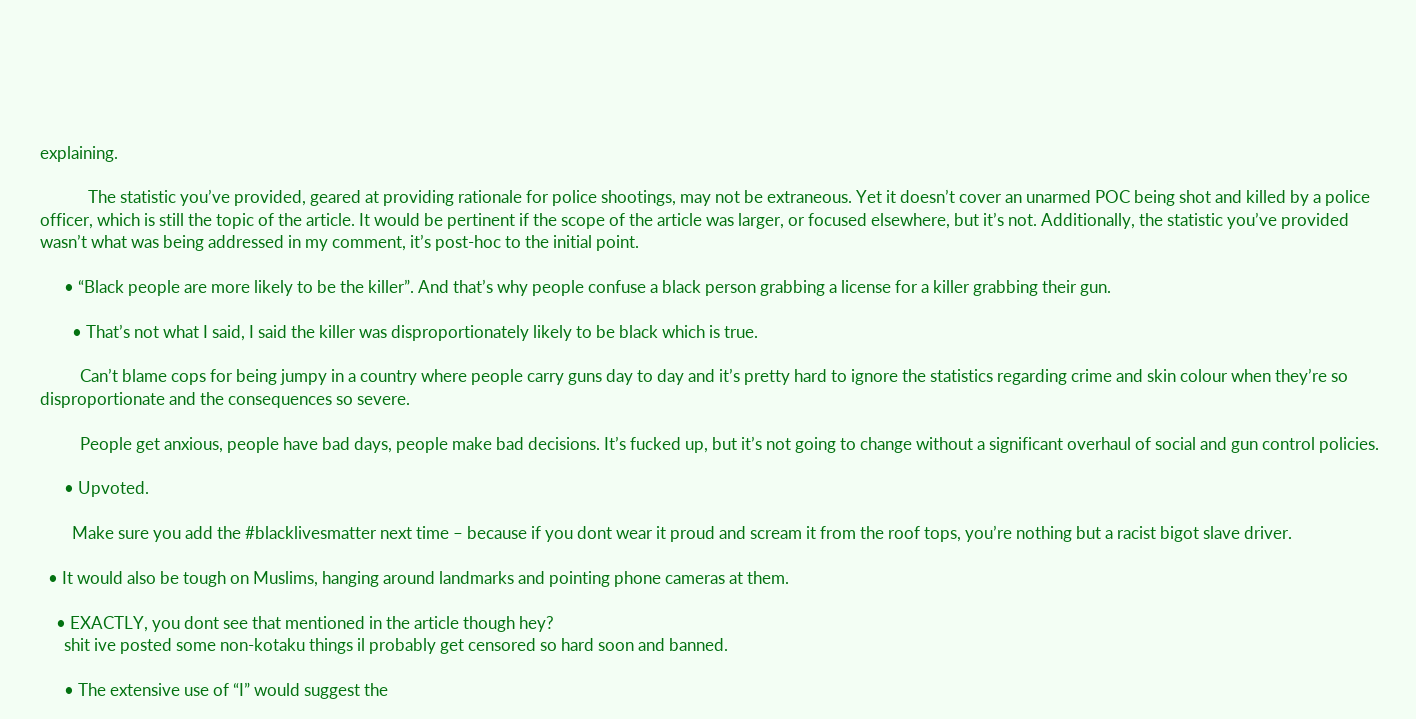explaining.

            The statistic you’ve provided, geared at providing rationale for police shootings, may not be extraneous. Yet it doesn’t cover an unarmed POC being shot and killed by a police officer, which is still the topic of the article. It would be pertinent if the scope of the article was larger, or focused elsewhere, but it’s not. Additionally, the statistic you’ve provided wasn’t what was being addressed in my comment, it’s post-hoc to the initial point.

      • “Black people are more likely to be the killer”. And that’s why people confuse a black person grabbing a license for a killer grabbing their gun.

        • That’s not what I said, I said the killer was disproportionately likely to be black which is true.

          Can’t blame cops for being jumpy in a country where people carry guns day to day and it’s pretty hard to ignore the statistics regarding crime and skin colour when they’re so disproportionate and the consequences so severe.

          People get anxious, people have bad days, people make bad decisions. It’s fucked up, but it’s not going to change without a significant overhaul of social and gun control policies.

      • Upvoted.

        Make sure you add the #blacklivesmatter next time – because if you dont wear it proud and scream it from the roof tops, you’re nothing but a racist bigot slave driver.

  • It would also be tough on Muslims, hanging around landmarks and pointing phone cameras at them.

    • EXACTLY, you dont see that mentioned in the article though hey?
      shit ive posted some non-kotaku things il probably get censored so hard soon and banned.

      • The extensive use of “I” would suggest the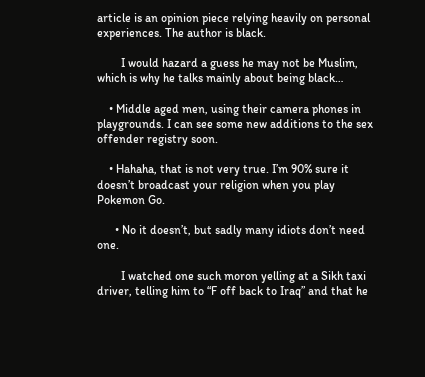article is an opinion piece relying heavily on personal experiences. The author is black.

        I would hazard a guess he may not be Muslim, which is why he talks mainly about being black…

    • Middle aged men, using their camera phones in playgrounds. I can see some new additions to the sex offender registry soon.

    • Hahaha, that is not very true. I’m 90% sure it doesn’t broadcast your religion when you play Pokemon Go.

      • No it doesn’t, but sadly many idiots don’t need one.

        I watched one such moron yelling at a Sikh taxi driver, telling him to “F off back to Iraq” and that he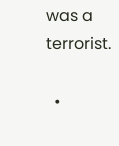was a terrorist.

  •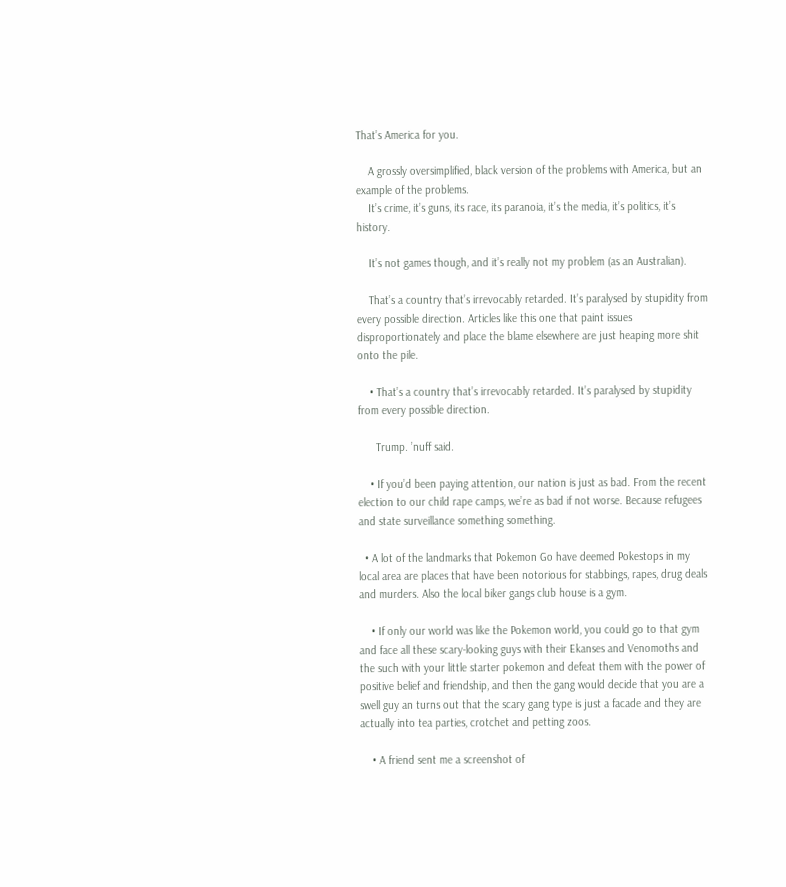That’s America for you.

    A grossly oversimplified, black version of the problems with America, but an example of the problems.
    It’s crime, it’s guns, its race, its paranoia, it’s the media, it’s politics, it’s history.

    It’s not games though, and it’s really not my problem (as an Australian).

    That’s a country that’s irrevocably retarded. It’s paralysed by stupidity from every possible direction. Articles like this one that paint issues disproportionately and place the blame elsewhere are just heaping more shit onto the pile.

    • That’s a country that’s irrevocably retarded. It’s paralysed by stupidity from every possible direction.

      Trump. ’nuff said.

    • If you’d been paying attention, our nation is just as bad. From the recent election to our child rape camps, we’re as bad if not worse. Because refugees and state surveillance something something.

  • A lot of the landmarks that Pokemon Go have deemed Pokestops in my local area are places that have been notorious for stabbings, rapes, drug deals and murders. Also the local biker gangs club house is a gym.

    • If only our world was like the Pokemon world, you could go to that gym and face all these scary-looking guys with their Ekanses and Venomoths and the such with your little starter pokemon and defeat them with the power of positive belief and friendship, and then the gang would decide that you are a swell guy an turns out that the scary gang type is just a facade and they are actually into tea parties, crotchet and petting zoos.

    • A friend sent me a screenshot of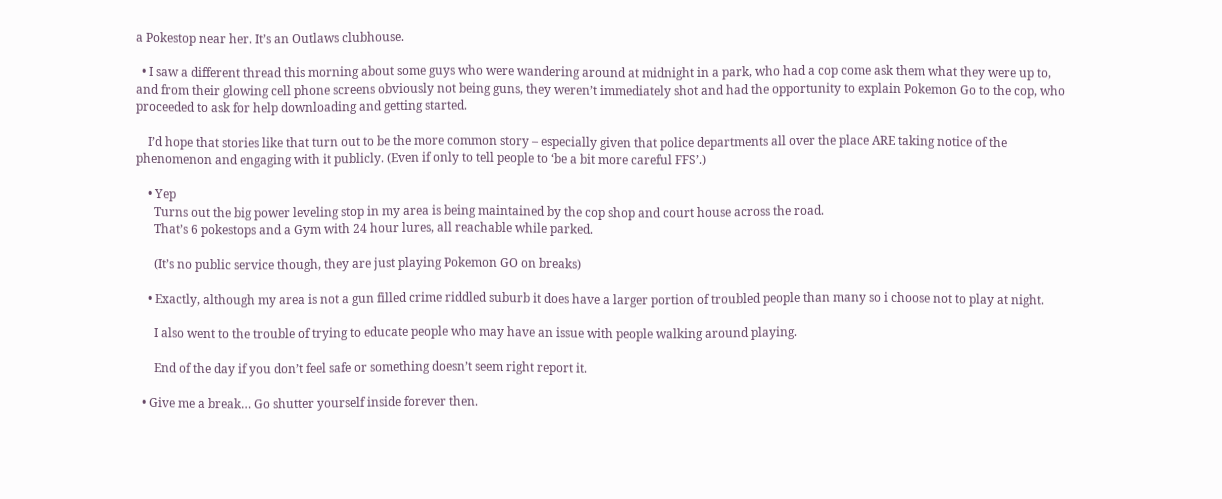a Pokestop near her. It’s an Outlaws clubhouse.

  • I saw a different thread this morning about some guys who were wandering around at midnight in a park, who had a cop come ask them what they were up to, and from their glowing cell phone screens obviously not being guns, they weren’t immediately shot and had the opportunity to explain Pokemon Go to the cop, who proceeded to ask for help downloading and getting started.

    I’d hope that stories like that turn out to be the more common story – especially given that police departments all over the place ARE taking notice of the phenomenon and engaging with it publicly. (Even if only to tell people to ‘be a bit more careful FFS’.)

    • Yep
      Turns out the big power leveling stop in my area is being maintained by the cop shop and court house across the road.
      That’s 6 pokestops and a Gym with 24 hour lures, all reachable while parked.

      (It’s no public service though, they are just playing Pokemon GO on breaks)

    • Exactly, although my area is not a gun filled crime riddled suburb it does have a larger portion of troubled people than many so i choose not to play at night.

      I also went to the trouble of trying to educate people who may have an issue with people walking around playing.

      End of the day if you don’t feel safe or something doesn’t seem right report it.

  • Give me a break… Go shutter yourself inside forever then.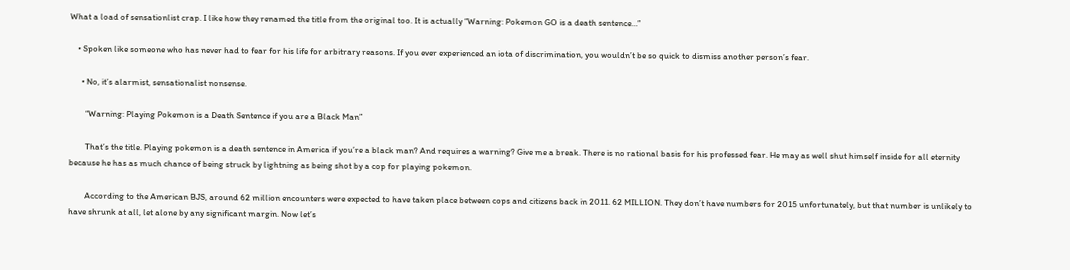What a load of sensationlist crap. I like how they renamed the title from the original too. It is actually “Warning: Pokemon GO is a death sentence…”

    • Spoken like someone who has never had to fear for his life for arbitrary reasons. If you ever experienced an iota of discrimination, you wouldn’t be so quick to dismiss another person’s fear.

      • No, it’s alarmist, sensationalist nonsense.

        “Warning: Playing Pokemon is a Death Sentence if you are a Black Man”

        That’s the title. Playing pokemon is a death sentence in America if you’re a black man? And requires a warning? Give me a break. There is no rational basis for his professed fear. He may as well shut himself inside for all eternity because he has as much chance of being struck by lightning as being shot by a cop for playing pokemon.

        According to the American BJS, around 62 million encounters were expected to have taken place between cops and citizens back in 2011. 62 MILLION. They don’t have numbers for 2015 unfortunately, but that number is unlikely to have shrunk at all, let alone by any significant margin. Now let’s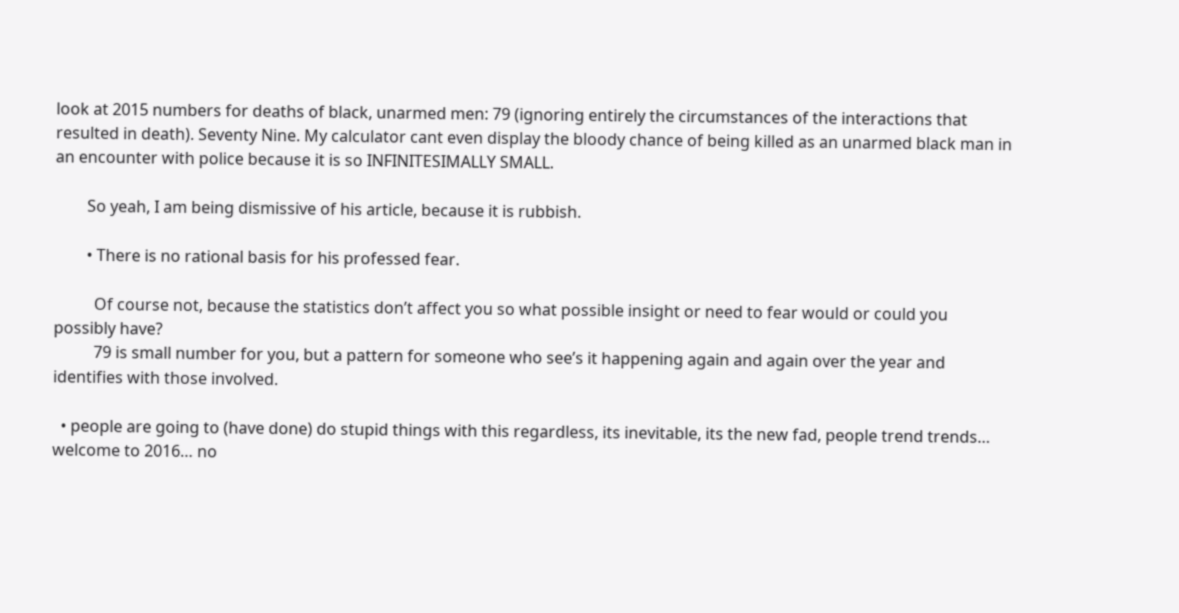look at 2015 numbers for deaths of black, unarmed men: 79 (ignoring entirely the circumstances of the interactions that resulted in death). Seventy Nine. My calculator cant even display the bloody chance of being killed as an unarmed black man in an encounter with police because it is so INFINITESIMALLY SMALL.

        So yeah, I am being dismissive of his article, because it is rubbish.

        • There is no rational basis for his professed fear.

          Of course not, because the statistics don’t affect you so what possible insight or need to fear would or could you possibly have?
          79 is small number for you, but a pattern for someone who see’s it happening again and again over the year and identifies with those involved.

  • people are going to (have done) do stupid things with this regardless, its inevitable, its the new fad, people trend trends… welcome to 2016… no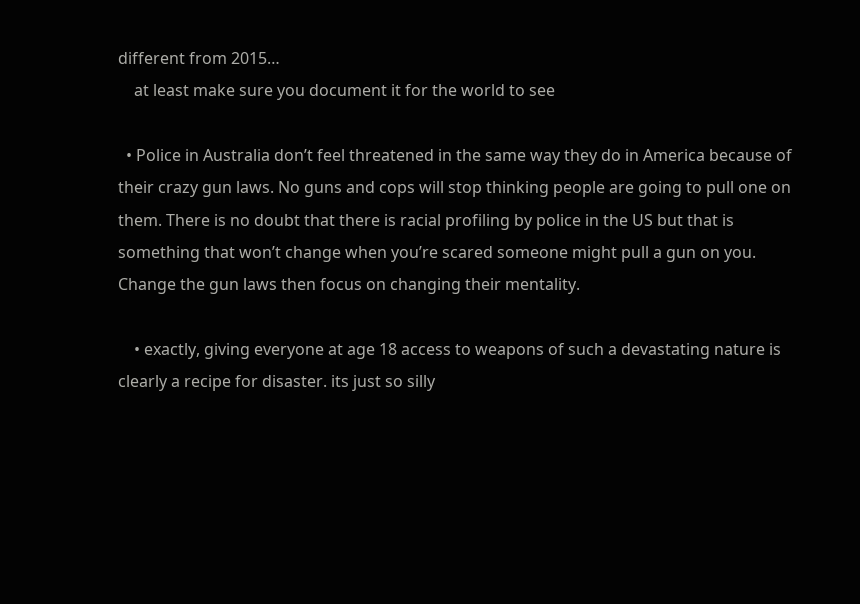different from 2015…
    at least make sure you document it for the world to see

  • Police in Australia don’t feel threatened in the same way they do in America because of their crazy gun laws. No guns and cops will stop thinking people are going to pull one on them. There is no doubt that there is racial profiling by police in the US but that is something that won’t change when you’re scared someone might pull a gun on you. Change the gun laws then focus on changing their mentality.

    • exactly, giving everyone at age 18 access to weapons of such a devastating nature is clearly a recipe for disaster. its just so silly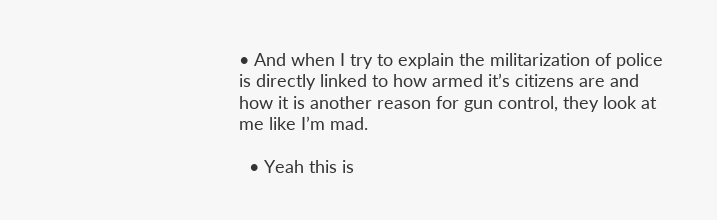• And when I try to explain the militarization of police is directly linked to how armed it’s citizens are and how it is another reason for gun control, they look at me like I’m mad.

  • Yeah this is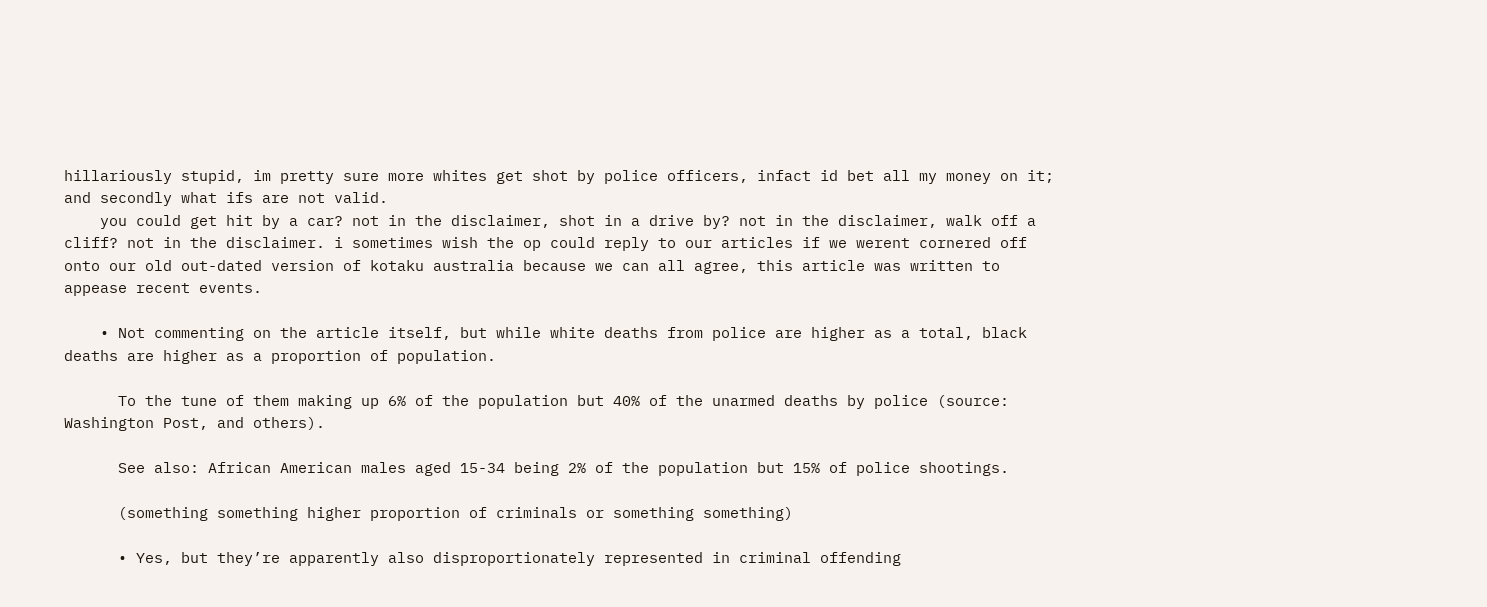hillariously stupid, im pretty sure more whites get shot by police officers, infact id bet all my money on it; and secondly what ifs are not valid.
    you could get hit by a car? not in the disclaimer, shot in a drive by? not in the disclaimer, walk off a cliff? not in the disclaimer. i sometimes wish the op could reply to our articles if we werent cornered off onto our old out-dated version of kotaku australia because we can all agree, this article was written to appease recent events.

    • Not commenting on the article itself, but while white deaths from police are higher as a total, black deaths are higher as a proportion of population.

      To the tune of them making up 6% of the population but 40% of the unarmed deaths by police (source: Washington Post, and others).

      See also: African American males aged 15-34 being 2% of the population but 15% of police shootings.

      (something something higher proportion of criminals or something something)

      • Yes, but they’re apparently also disproportionately represented in criminal offending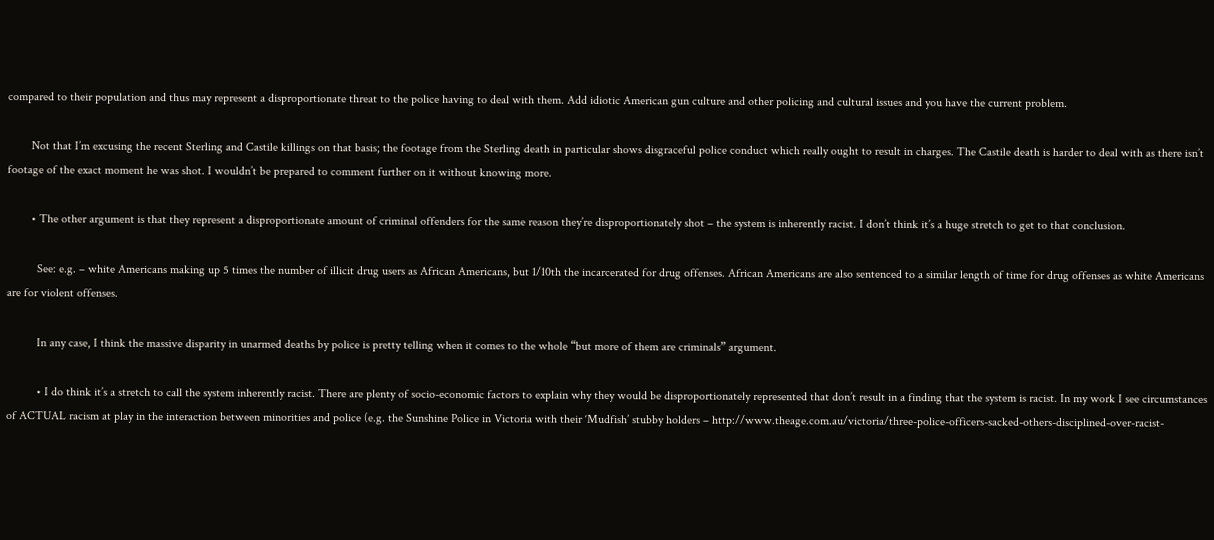compared to their population and thus may represent a disproportionate threat to the police having to deal with them. Add idiotic American gun culture and other policing and cultural issues and you have the current problem.

        Not that I’m excusing the recent Sterling and Castile killings on that basis; the footage from the Sterling death in particular shows disgraceful police conduct which really ought to result in charges. The Castile death is harder to deal with as there isn’t footage of the exact moment he was shot. I wouldn’t be prepared to comment further on it without knowing more.

        • The other argument is that they represent a disproportionate amount of criminal offenders for the same reason they’re disproportionately shot – the system is inherently racist. I don’t think it’s a huge stretch to get to that conclusion.

          See: e.g. – white Americans making up 5 times the number of illicit drug users as African Americans, but 1/10th the incarcerated for drug offenses. African Americans are also sentenced to a similar length of time for drug offenses as white Americans are for violent offenses.

          In any case, I think the massive disparity in unarmed deaths by police is pretty telling when it comes to the whole “but more of them are criminals” argument.

          • I do think it’s a stretch to call the system inherently racist. There are plenty of socio-economic factors to explain why they would be disproportionately represented that don’t result in a finding that the system is racist. In my work I see circumstances of ACTUAL racism at play in the interaction between minorities and police (e.g. the Sunshine Police in Victoria with their ‘Mudfish’ stubby holders – http://www.theage.com.au/victoria/three-police-officers-sacked-others-disciplined-over-racist-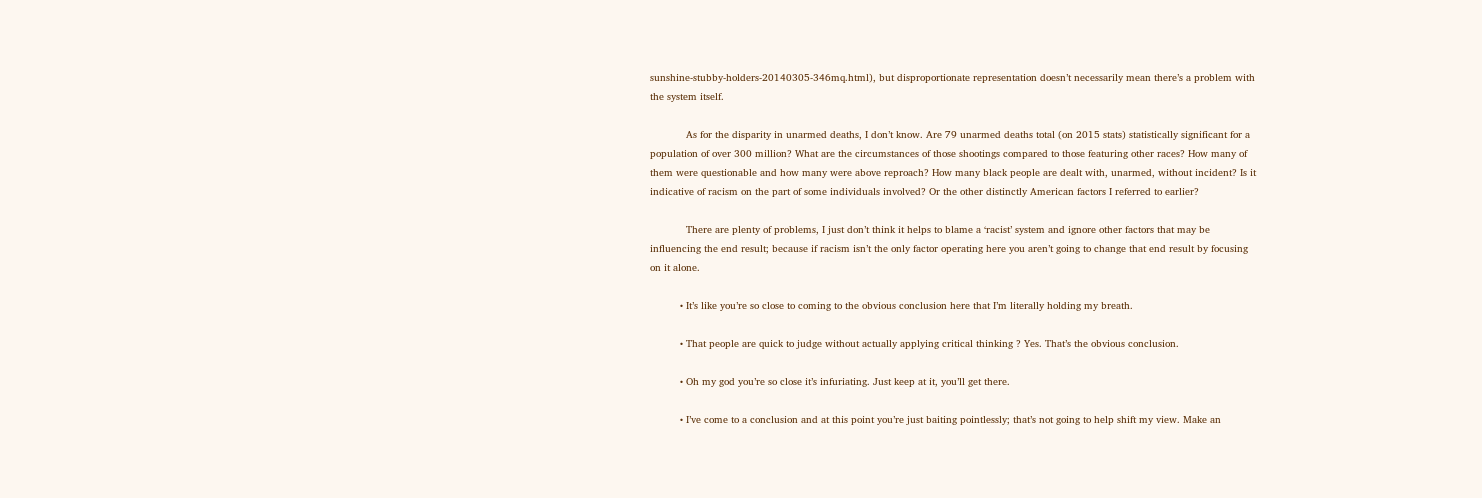sunshine-stubby-holders-20140305-346mq.html), but disproportionate representation doesn’t necessarily mean there’s a problem with the system itself.

            As for the disparity in unarmed deaths, I don’t know. Are 79 unarmed deaths total (on 2015 stats) statistically significant for a population of over 300 million? What are the circumstances of those shootings compared to those featuring other races? How many of them were questionable and how many were above reproach? How many black people are dealt with, unarmed, without incident? Is it indicative of racism on the part of some individuals involved? Or the other distinctly American factors I referred to earlier?

            There are plenty of problems, I just don’t think it helps to blame a ‘racist’ system and ignore other factors that may be influencing the end result; because if racism isn’t the only factor operating here you aren’t going to change that end result by focusing on it alone.

          • It’s like you’re so close to coming to the obvious conclusion here that I’m literally holding my breath.

          • That people are quick to judge without actually applying critical thinking ? Yes. That’s the obvious conclusion.

          • Oh my god you’re so close it’s infuriating. Just keep at it, you’ll get there.

          • I’ve come to a conclusion and at this point you’re just baiting pointlessly; that’s not going to help shift my view. Make an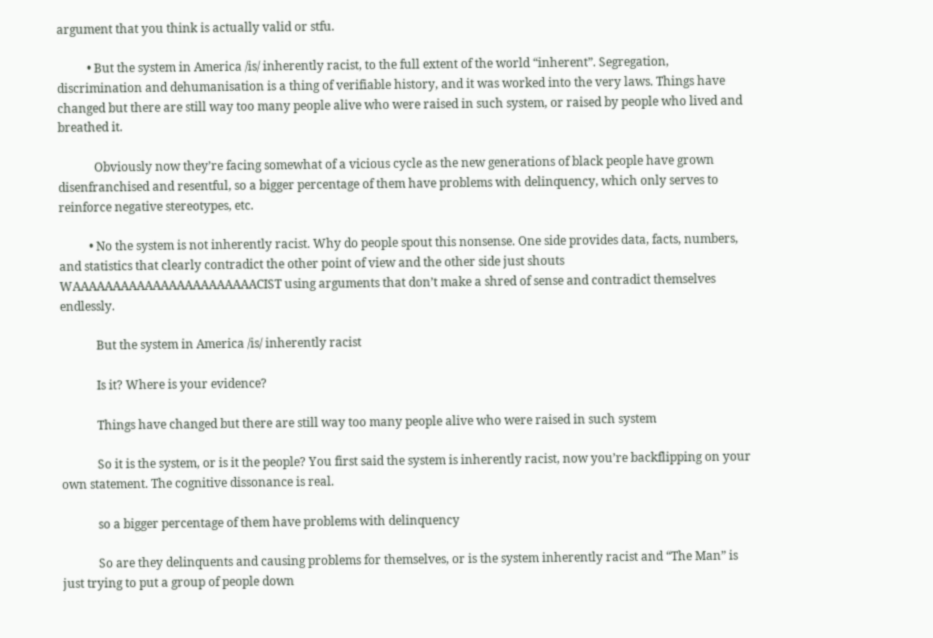argument that you think is actually valid or stfu.

          • But the system in America /is/ inherently racist, to the full extent of the world “inherent”. Segregation, discrimination and dehumanisation is a thing of verifiable history, and it was worked into the very laws. Things have changed but there are still way too many people alive who were raised in such system, or raised by people who lived and breathed it.

            Obviously now they’re facing somewhat of a vicious cycle as the new generations of black people have grown disenfranchised and resentful, so a bigger percentage of them have problems with delinquency, which only serves to reinforce negative stereotypes, etc.

          • No the system is not inherently racist. Why do people spout this nonsense. One side provides data, facts, numbers, and statistics that clearly contradict the other point of view and the other side just shouts WAAAAAAAAAAAAAAAAAAAAAAACIST using arguments that don’t make a shred of sense and contradict themselves endlessly.

            But the system in America /is/ inherently racist

            Is it? Where is your evidence?

            Things have changed but there are still way too many people alive who were raised in such system

            So it is the system, or is it the people? You first said the system is inherently racist, now you’re backflipping on your own statement. The cognitive dissonance is real.

            so a bigger percentage of them have problems with delinquency

            So are they delinquents and causing problems for themselves, or is the system inherently racist and “The Man” is just trying to put a group of people down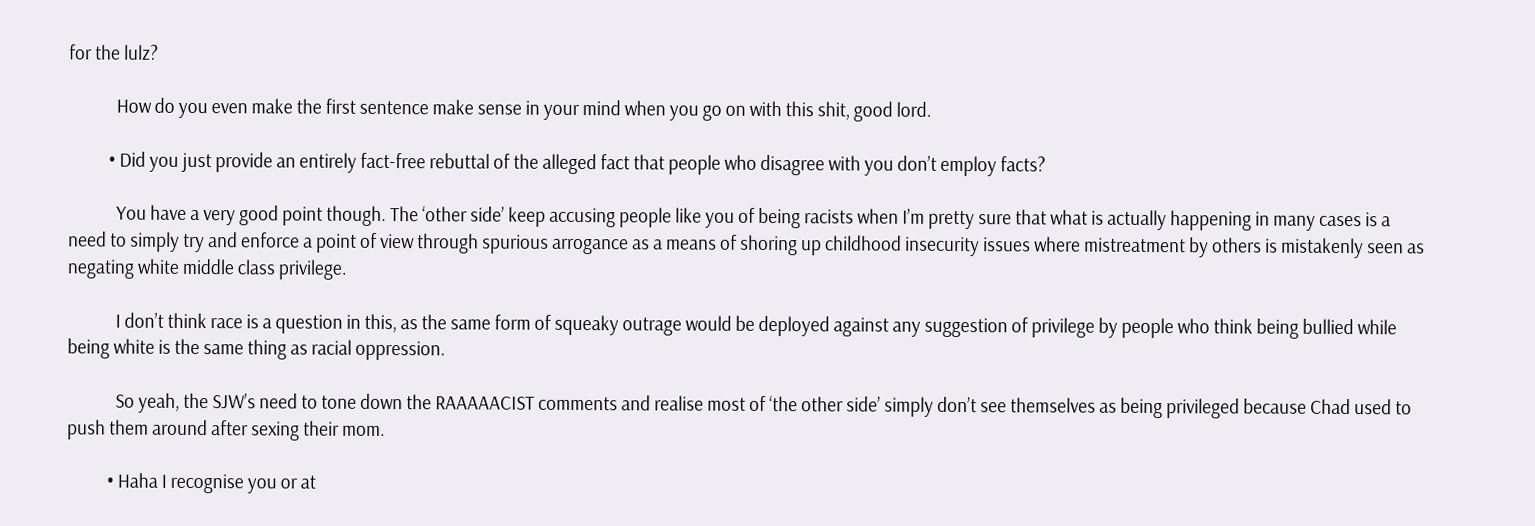for the lulz?

            How do you even make the first sentence make sense in your mind when you go on with this shit, good lord.

          • Did you just provide an entirely fact-free rebuttal of the alleged fact that people who disagree with you don’t employ facts?

            You have a very good point though. The ‘other side’ keep accusing people like you of being racists when I’m pretty sure that what is actually happening in many cases is a need to simply try and enforce a point of view through spurious arrogance as a means of shoring up childhood insecurity issues where mistreatment by others is mistakenly seen as negating white middle class privilege.

            I don’t think race is a question in this, as the same form of squeaky outrage would be deployed against any suggestion of privilege by people who think being bullied while being white is the same thing as racial oppression.

            So yeah, the SJW’s need to tone down the RAAAAACIST comments and realise most of ‘the other side’ simply don’t see themselves as being privileged because Chad used to push them around after sexing their mom.

          • Haha I recognise you or at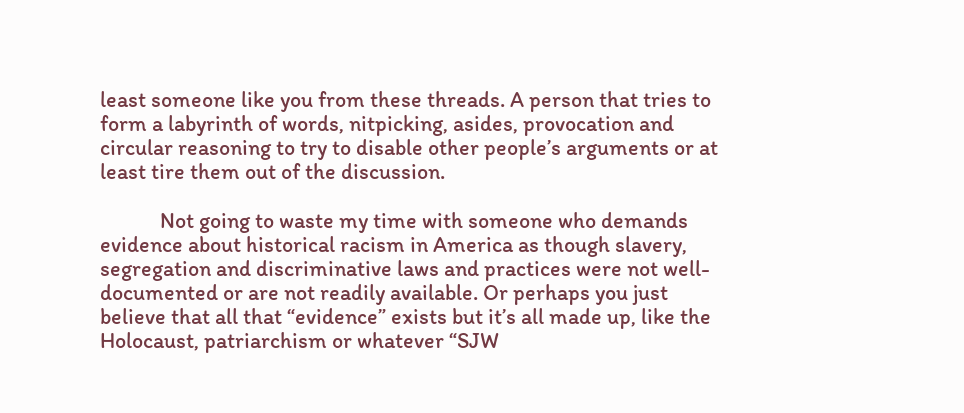least someone like you from these threads. A person that tries to form a labyrinth of words, nitpicking, asides, provocation and circular reasoning to try to disable other people’s arguments or at least tire them out of the discussion.

            Not going to waste my time with someone who demands evidence about historical racism in America as though slavery, segregation and discriminative laws and practices were not well-documented or are not readily available. Or perhaps you just believe that all that “evidence” exists but it’s all made up, like the Holocaust, patriarchism or whatever “SJW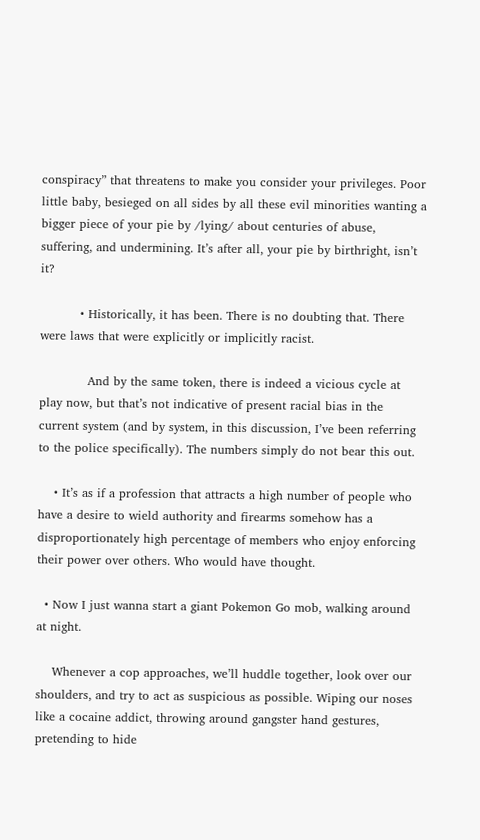conspiracy” that threatens to make you consider your privileges. Poor little baby, besieged on all sides by all these evil minorities wanting a bigger piece of your pie by /lying/ about centuries of abuse, suffering, and undermining. It’s after all, your pie by birthright, isn’t it?

          • Historically, it has been. There is no doubting that. There were laws that were explicitly or implicitly racist.

            And by the same token, there is indeed a vicious cycle at play now, but that’s not indicative of present racial bias in the current system (and by system, in this discussion, I’ve been referring to the police specifically). The numbers simply do not bear this out.

    • It’s as if a profession that attracts a high number of people who have a desire to wield authority and firearms somehow has a disproportionately high percentage of members who enjoy enforcing their power over others. Who would have thought.

  • Now I just wanna start a giant Pokemon Go mob, walking around at night.

    Whenever a cop approaches, we’ll huddle together, look over our shoulders, and try to act as suspicious as possible. Wiping our noses like a cocaine addict, throwing around gangster hand gestures, pretending to hide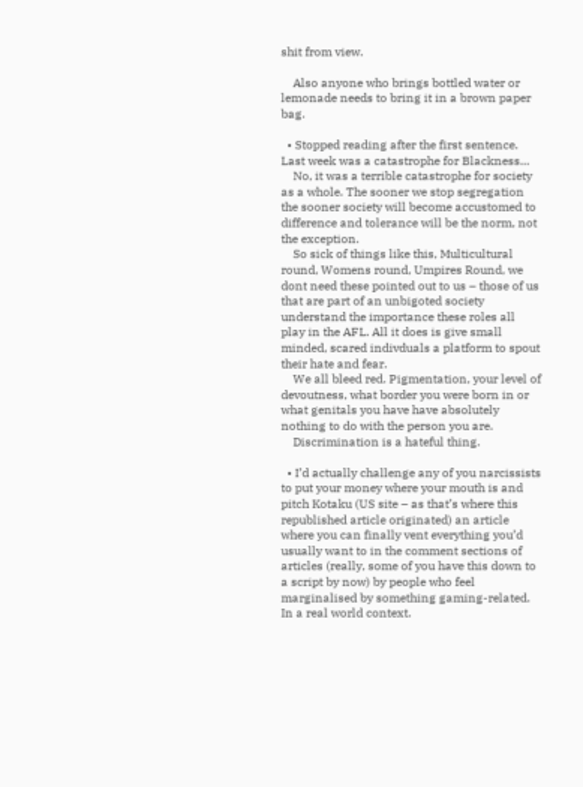shit from view.

    Also anyone who brings bottled water or lemonade needs to bring it in a brown paper bag.

  • Stopped reading after the first sentence. Last week was a catastrophe for Blackness…
    No, it was a terrible catastrophe for society as a whole. The sooner we stop segregation the sooner society will become accustomed to difference and tolerance will be the norm, not the exception.
    So sick of things like this, Multicultural round, Womens round, Umpires Round, we dont need these pointed out to us – those of us that are part of an unbigoted society understand the importance these roles all play in the AFL. All it does is give small minded, scared indivduals a platform to spout their hate and fear.
    We all bleed red. Pigmentation, your level of devoutness, what border you were born in or what genitals you have have absolutely nothing to do with the person you are.
    Discrimination is a hateful thing.

  • I’d actually challenge any of you narcissists to put your money where your mouth is and pitch Kotaku (US site – as that’s where this republished article originated) an article where you can finally vent everything you’d usually want to in the comment sections of articles (really, some of you have this down to a script by now) by people who feel marginalised by something gaming-related. In a real world context.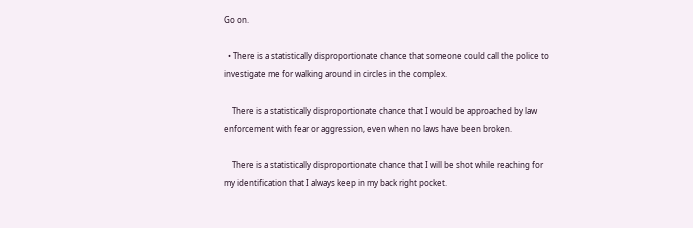Go on.

  • There is a statistically disproportionate chance that someone could call the police to investigate me for walking around in circles in the complex.

    There is a statistically disproportionate chance that I would be approached by law enforcement with fear or aggression, even when no laws have been broken.

    There is a statistically disproportionate chance that I will be shot while reaching for my identification that I always keep in my back right pocket.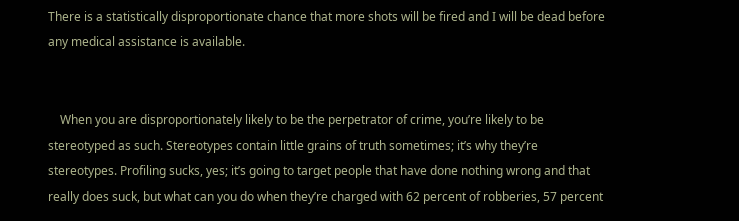There is a statistically disproportionate chance that more shots will be fired and I will be dead before any medical assistance is available.


    When you are disproportionately likely to be the perpetrator of crime, you’re likely to be stereotyped as such. Stereotypes contain little grains of truth sometimes; it’s why they’re stereotypes. Profiling sucks, yes; it’s going to target people that have done nothing wrong and that really does suck, but what can you do when they’re charged with 62 percent of robberies, 57 percent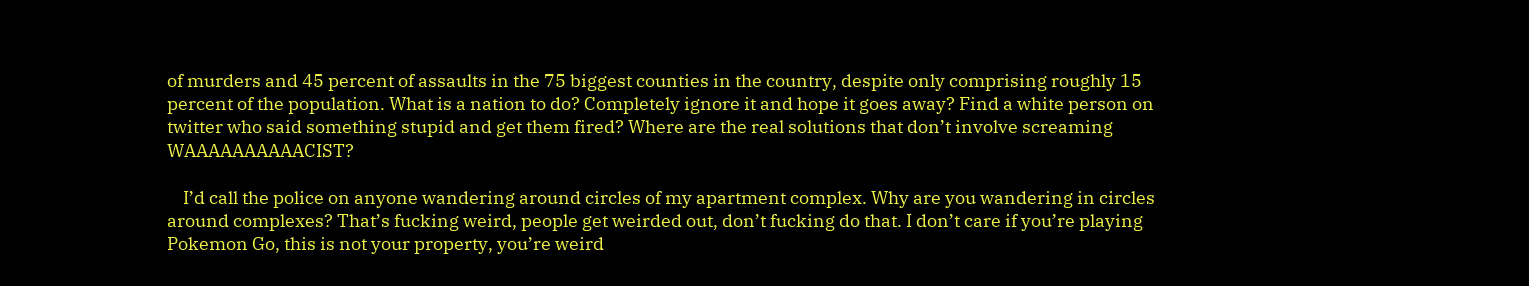of murders and 45 percent of assaults in the 75 biggest counties in the country, despite only comprising roughly 15 percent of the population. What is a nation to do? Completely ignore it and hope it goes away? Find a white person on twitter who said something stupid and get them fired? Where are the real solutions that don’t involve screaming WAAAAAAAAAACIST?

    I’d call the police on anyone wandering around circles of my apartment complex. Why are you wandering in circles around complexes? That’s fucking weird, people get weirded out, don’t fucking do that. I don’t care if you’re playing Pokemon Go, this is not your property, you’re weird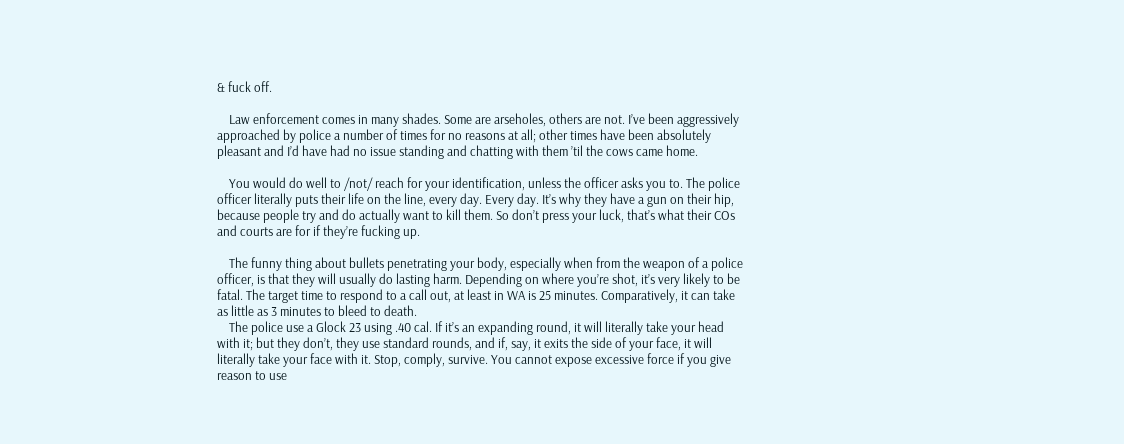& fuck off.

    Law enforcement comes in many shades. Some are arseholes, others are not. I’ve been aggressively approached by police a number of times for no reasons at all; other times have been absolutely pleasant and I’d have had no issue standing and chatting with them ’til the cows came home.

    You would do well to /not/ reach for your identification, unless the officer asks you to. The police officer literally puts their life on the line, every day. Every day. It’s why they have a gun on their hip, because people try and do actually want to kill them. So don’t press your luck, that’s what their COs and courts are for if they’re fucking up.

    The funny thing about bullets penetrating your body, especially when from the weapon of a police officer, is that they will usually do lasting harm. Depending on where you’re shot, it’s very likely to be fatal. The target time to respond to a call out, at least in WA is 25 minutes. Comparatively, it can take as little as 3 minutes to bleed to death.
    The police use a Glock 23 using .40 cal. If it’s an expanding round, it will literally take your head with it; but they don’t, they use standard rounds, and if, say, it exits the side of your face, it will literally take your face with it. Stop, comply, survive. You cannot expose excessive force if you give reason to use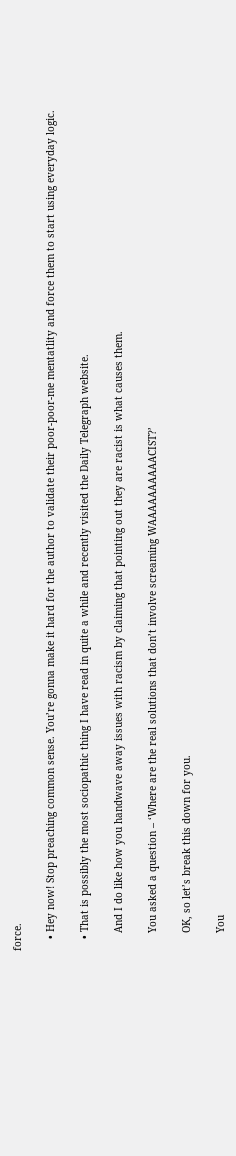force.

    • Hey now! Stop preaching common sense. You’re gonna make it hard for the author to validate their poor-poor-me mentatlity and force them to start using everyday logic.

    • That is possibly the most sociopathic thing I have read in quite a while and recently visited the Daily Telegraph website.

      And I do like how you handwave away issues with racism by claiming that pointing out they are racist is what causes them.

      You asked a question – ‘Where are the real solutions that don’t involve screaming WAAAAAAAAAACIST?’

      OK, so let’s break this down for you.

      You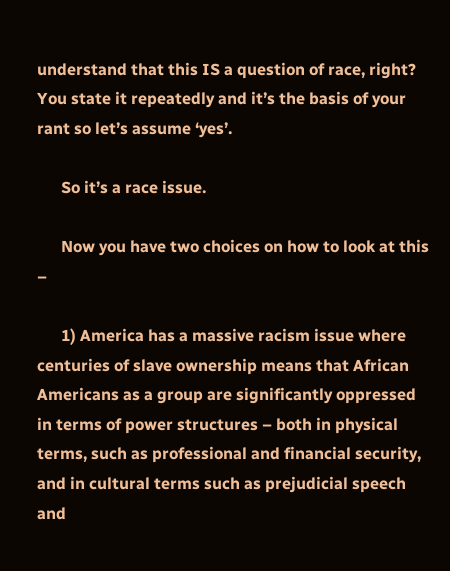understand that this IS a question of race, right? You state it repeatedly and it’s the basis of your rant so let’s assume ‘yes’.

      So it’s a race issue.

      Now you have two choices on how to look at this –

      1) America has a massive racism issue where centuries of slave ownership means that African Americans as a group are significantly oppressed in terms of power structures – both in physical terms, such as professional and financial security, and in cultural terms such as prejudicial speech and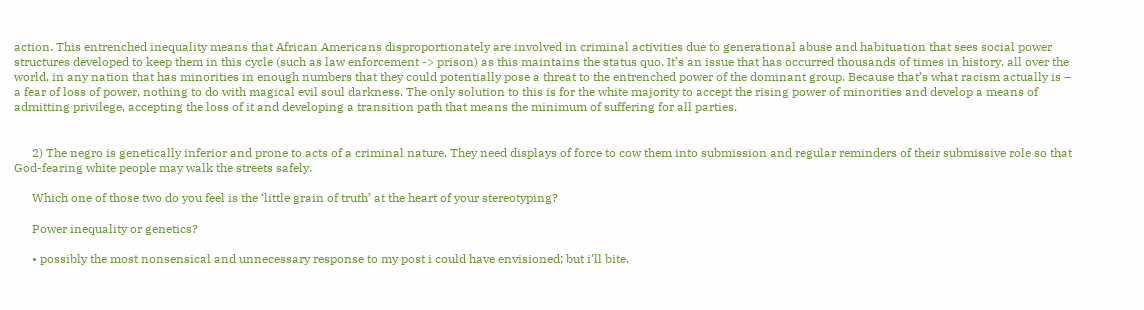action. This entrenched inequality means that African Americans disproportionately are involved in criminal activities due to generational abuse and habituation that sees social power structures developed to keep them in this cycle (such as law enforcement -> prison) as this maintains the status quo. It’s an issue that has occurred thousands of times in history, all over the world, in any nation that has minorities in enough numbers that they could potentially pose a threat to the entrenched power of the dominant group. Because that’s what racism actually is – a fear of loss of power, nothing to do with magical evil soul darkness. The only solution to this is for the white majority to accept the rising power of minorities and develop a means of admitting privilege, accepting the loss of it and developing a transition path that means the minimum of suffering for all parties.


      2) The negro is genetically inferior and prone to acts of a criminal nature. They need displays of force to cow them into submission and regular reminders of their submissive role so that God-fearing white people may walk the streets safely.

      Which one of those two do you feel is the ‘little grain of truth’ at the heart of your stereotyping?

      Power inequality or genetics?

      • possibly the most nonsensical and unnecessary response to my post i could have envisioned; but i’ll bite.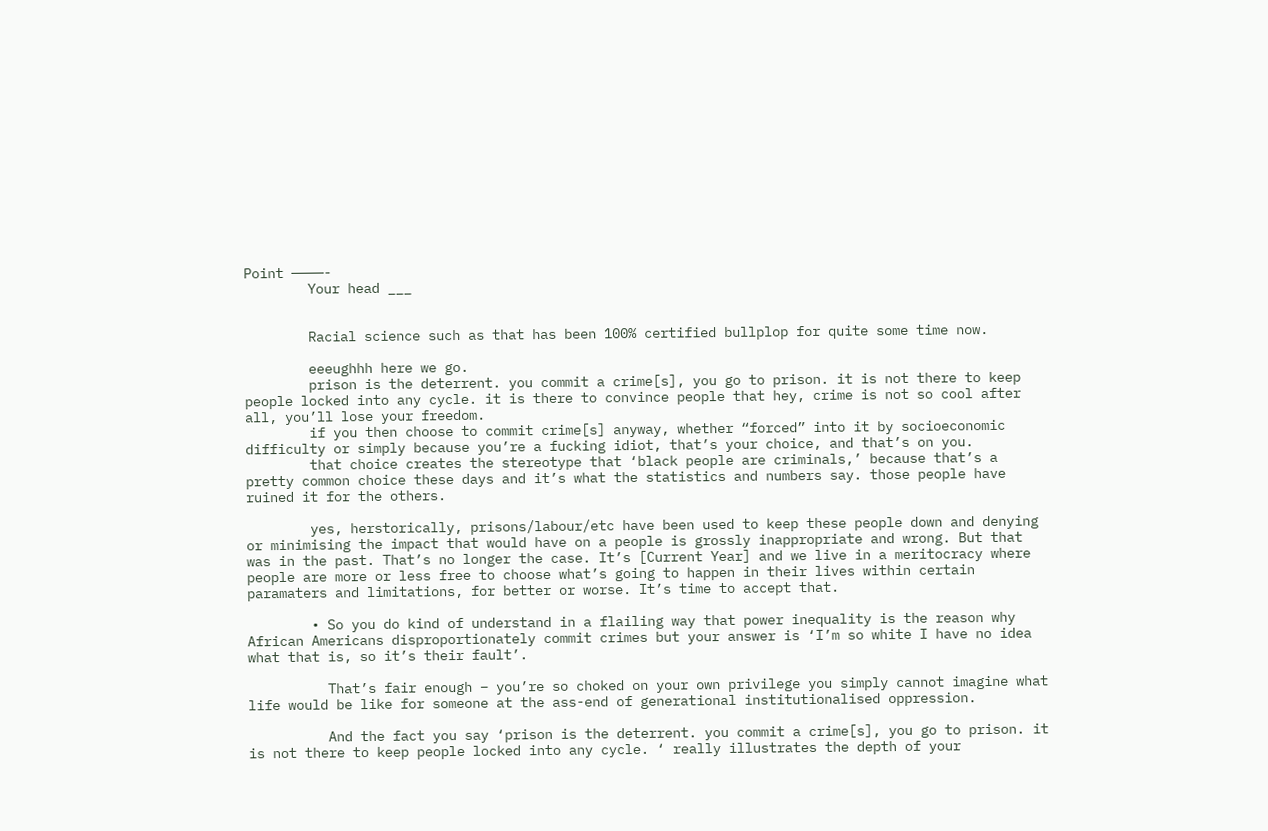Point ————-
        Your head ___


        Racial science such as that has been 100% certified bullplop for quite some time now.

        eeeughhh here we go.
        prison is the deterrent. you commit a crime[s], you go to prison. it is not there to keep people locked into any cycle. it is there to convince people that hey, crime is not so cool after all, you’ll lose your freedom.
        if you then choose to commit crime[s] anyway, whether “forced” into it by socioeconomic difficulty or simply because you’re a fucking idiot, that’s your choice, and that’s on you.
        that choice creates the stereotype that ‘black people are criminals,’ because that’s a pretty common choice these days and it’s what the statistics and numbers say. those people have ruined it for the others.

        yes, herstorically, prisons/labour/etc have been used to keep these people down and denying or minimising the impact that would have on a people is grossly inappropriate and wrong. But that was in the past. That’s no longer the case. It’s [Current Year] and we live in a meritocracy where people are more or less free to choose what’s going to happen in their lives within certain paramaters and limitations, for better or worse. It’s time to accept that.

        • So you do kind of understand in a flailing way that power inequality is the reason why African Americans disproportionately commit crimes but your answer is ‘I’m so white I have no idea what that is, so it’s their fault’.

          That’s fair enough – you’re so choked on your own privilege you simply cannot imagine what life would be like for someone at the ass-end of generational institutionalised oppression.

          And the fact you say ‘prison is the deterrent. you commit a crime[s], you go to prison. it is not there to keep people locked into any cycle. ‘ really illustrates the depth of your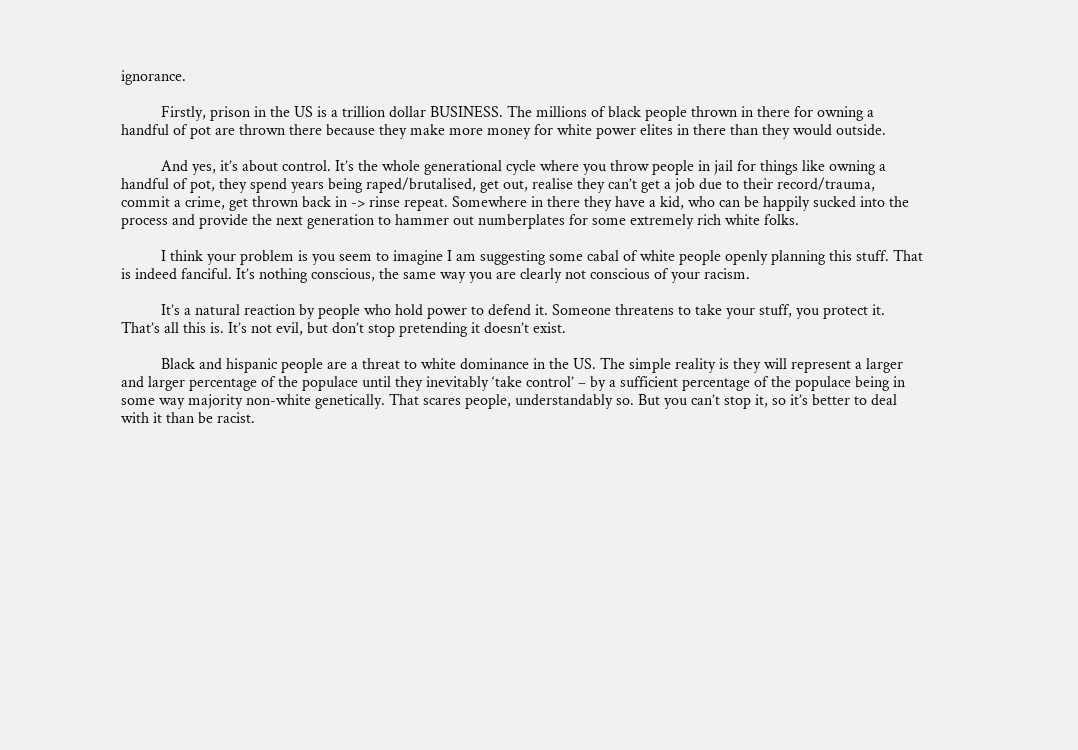ignorance.

          Firstly, prison in the US is a trillion dollar BUSINESS. The millions of black people thrown in there for owning a handful of pot are thrown there because they make more money for white power elites in there than they would outside.

          And yes, it’s about control. It’s the whole generational cycle where you throw people in jail for things like owning a handful of pot, they spend years being raped/brutalised, get out, realise they can’t get a job due to their record/trauma, commit a crime, get thrown back in -> rinse repeat. Somewhere in there they have a kid, who can be happily sucked into the process and provide the next generation to hammer out numberplates for some extremely rich white folks.

          I think your problem is you seem to imagine I am suggesting some cabal of white people openly planning this stuff. That is indeed fanciful. It’s nothing conscious, the same way you are clearly not conscious of your racism.

          It’s a natural reaction by people who hold power to defend it. Someone threatens to take your stuff, you protect it. That’s all this is. It’s not evil, but don’t stop pretending it doesn’t exist.

          Black and hispanic people are a threat to white dominance in the US. The simple reality is they will represent a larger and larger percentage of the populace until they inevitably ‘take control’ – by a sufficient percentage of the populace being in some way majority non-white genetically. That scares people, understandably so. But you can’t stop it, so it’s better to deal with it than be racist.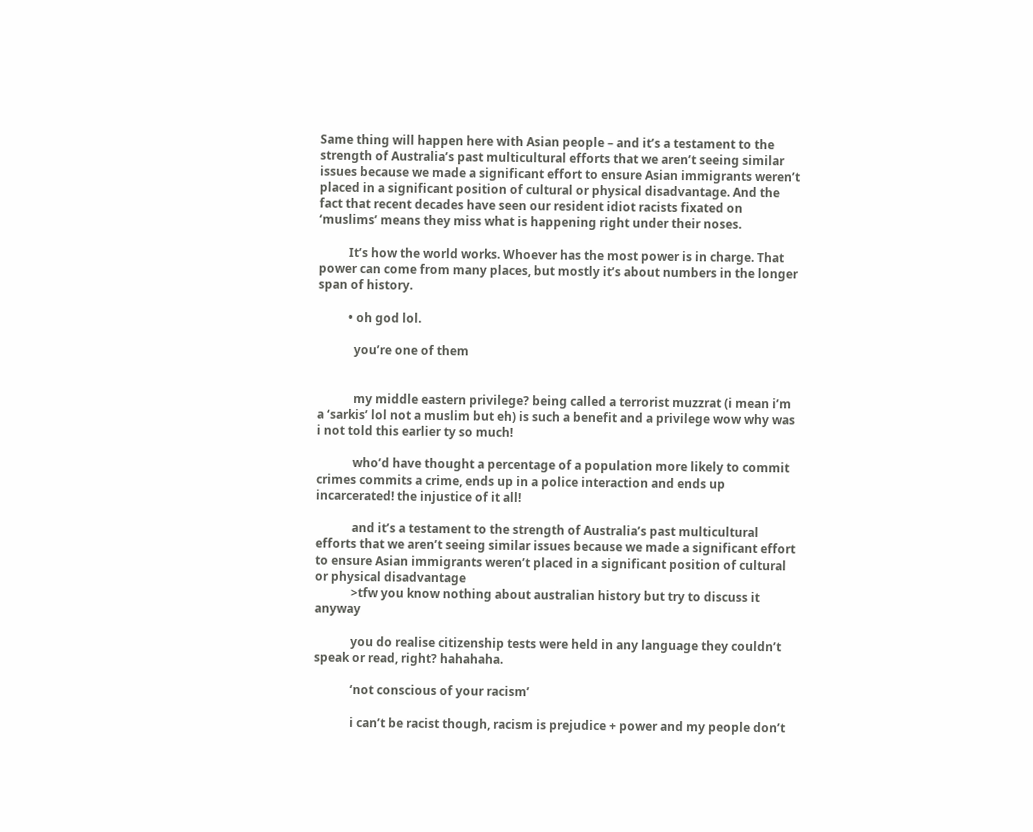Same thing will happen here with Asian people – and it’s a testament to the strength of Australia’s past multicultural efforts that we aren’t seeing similar issues because we made a significant effort to ensure Asian immigrants weren’t placed in a significant position of cultural or physical disadvantage. And the fact that recent decades have seen our resident idiot racists fixated on ‘muslims’ means they miss what is happening right under their noses.

          It’s how the world works. Whoever has the most power is in charge. That power can come from many places, but mostly it’s about numbers in the longer span of history.

          • oh god lol.

            you’re one of them


            my middle eastern privilege? being called a terrorist muzzrat (i mean i’m a ‘sarkis’ lol not a muslim but eh) is such a benefit and a privilege wow why was i not told this earlier ty so much!

            who’d have thought a percentage of a population more likely to commit crimes commits a crime, ends up in a police interaction and ends up incarcerated! the injustice of it all!

            and it’s a testament to the strength of Australia’s past multicultural efforts that we aren’t seeing similar issues because we made a significant effort to ensure Asian immigrants weren’t placed in a significant position of cultural or physical disadvantage
            >tfw you know nothing about australian history but try to discuss it anyway

            you do realise citizenship tests were held in any language they couldn’t speak or read, right? hahahaha.

            ‘not conscious of your racism’

            i can’t be racist though, racism is prejudice + power and my people don’t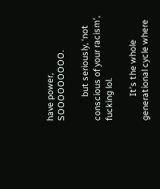have power, SOOOOOOOOO.

            but seriously, ‘not conscious of your racism’, fucking lol.

            It’s the whole generational cycle where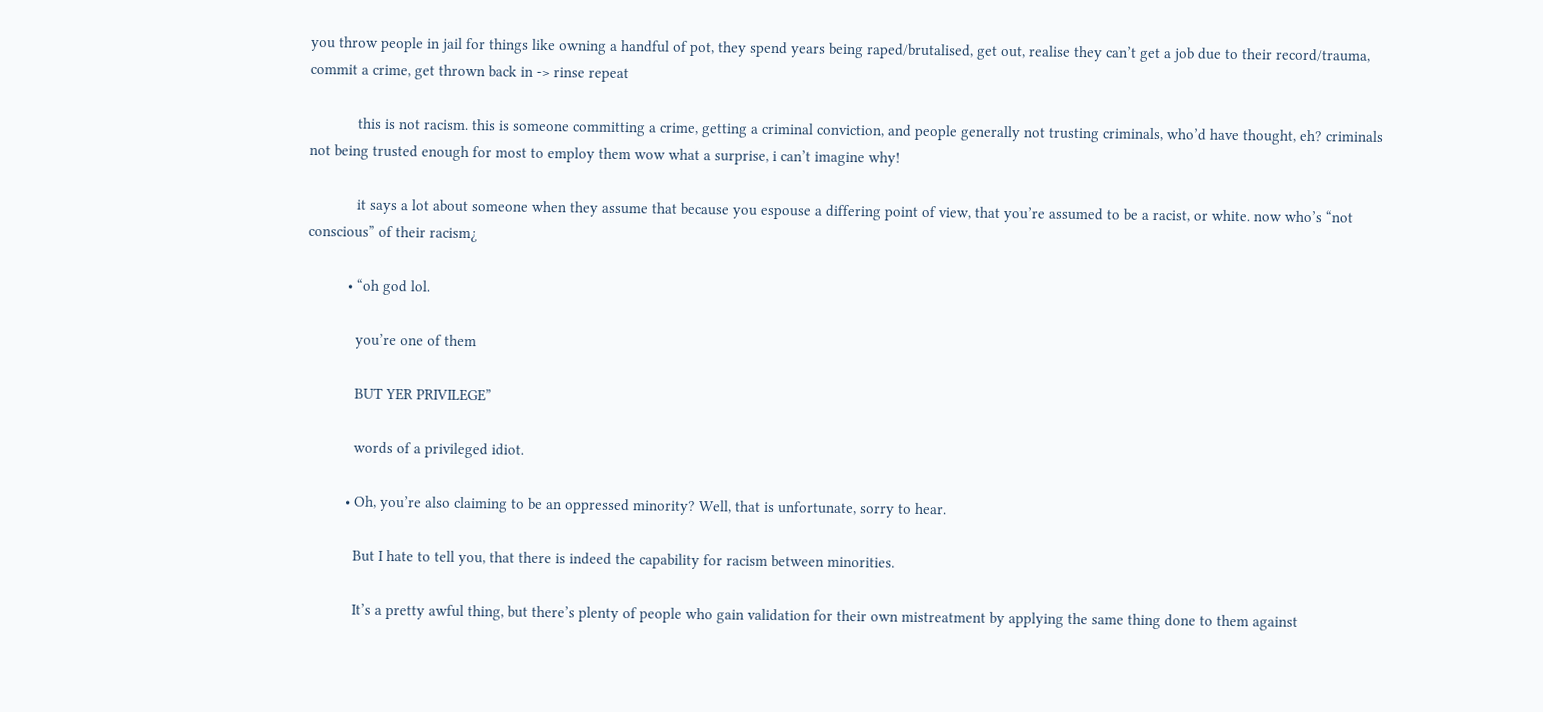you throw people in jail for things like owning a handful of pot, they spend years being raped/brutalised, get out, realise they can’t get a job due to their record/trauma, commit a crime, get thrown back in -> rinse repeat

            this is not racism. this is someone committing a crime, getting a criminal conviction, and people generally not trusting criminals, who’d have thought, eh? criminals not being trusted enough for most to employ them wow what a surprise, i can’t imagine why!

            it says a lot about someone when they assume that because you espouse a differing point of view, that you’re assumed to be a racist, or white. now who’s “not conscious” of their racism¿

          • “oh god lol.

            you’re one of them

            BUT YER PRIVILEGE”

            words of a privileged idiot.

          • Oh, you’re also claiming to be an oppressed minority? Well, that is unfortunate, sorry to hear.

            But I hate to tell you, that there is indeed the capability for racism between minorities.

            It’s a pretty awful thing, but there’s plenty of people who gain validation for their own mistreatment by applying the same thing done to them against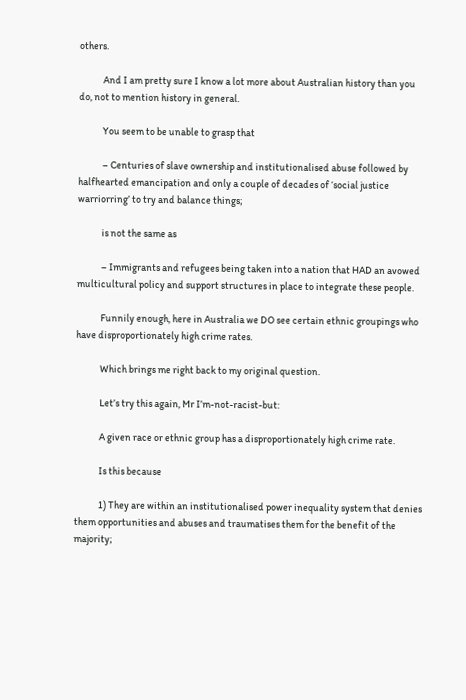others.

            And I am pretty sure I know a lot more about Australian history than you do, not to mention history in general.

            You seem to be unable to grasp that

            – Centuries of slave ownership and institutionalised abuse followed by halfhearted emancipation and only a couple of decades of ‘social justice warriorring’ to try and balance things;

            is not the same as

            – Immigrants and refugees being taken into a nation that HAD an avowed multicultural policy and support structures in place to integrate these people.

            Funnily enough, here in Australia we DO see certain ethnic groupings who have disproportionately high crime rates.

            Which brings me right back to my original question.

            Let’s try this again, Mr I’m-not-racist-but:

            A given race or ethnic group has a disproportionately high crime rate.

            Is this because

            1) They are within an institutionalised power inequality system that denies them opportunities and abuses and traumatises them for the benefit of the majority;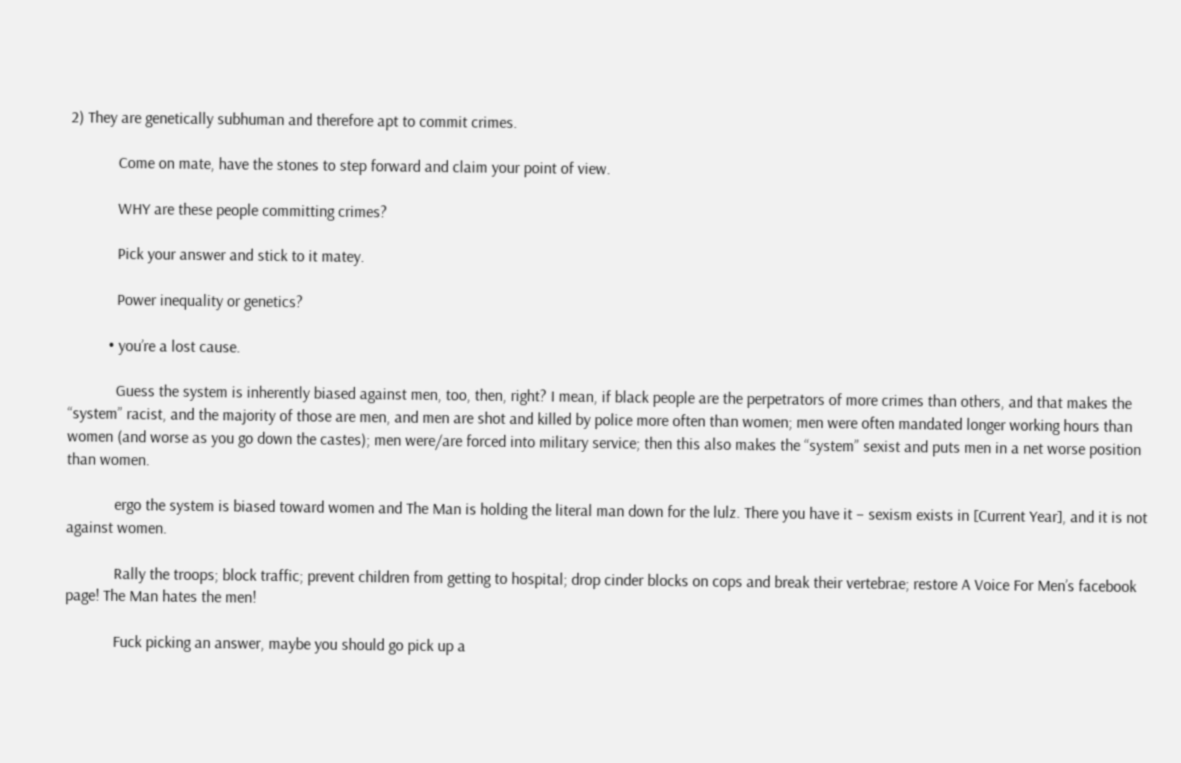2) They are genetically subhuman and therefore apt to commit crimes.

            Come on mate, have the stones to step forward and claim your point of view.

            WHY are these people committing crimes?

            Pick your answer and stick to it matey.

            Power inequality or genetics?

          • you’re a lost cause.

            Guess the system is inherently biased against men, too, then, right? I mean, if black people are the perpetrators of more crimes than others, and that makes the “system” racist, and the majority of those are men, and men are shot and killed by police more often than women; men were often mandated longer working hours than women (and worse as you go down the castes); men were/are forced into military service; then this also makes the “system” sexist and puts men in a net worse position than women.

            ergo the system is biased toward women and The Man is holding the literal man down for the lulz. There you have it – sexism exists in [Current Year], and it is not against women.

            Rally the troops; block traffic; prevent children from getting to hospital; drop cinder blocks on cops and break their vertebrae; restore A Voice For Men’s facebook page! The Man hates the men!

            Fuck picking an answer, maybe you should go pick up a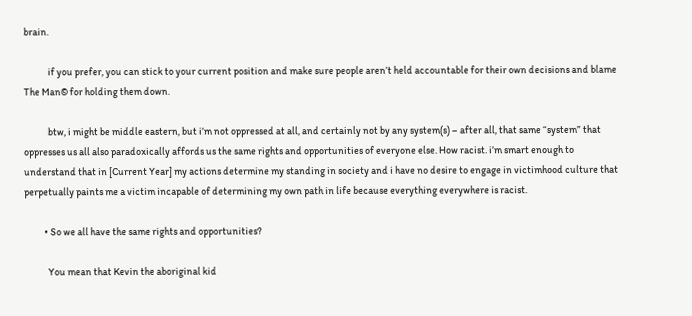brain.

            if you prefer, you can stick to your current position and make sure people aren’t held accountable for their own decisions and blame The Man© for holding them down.

            btw, i might be middle eastern, but i’m not oppressed at all, and certainly not by any system(s) – after all, that same “system” that oppresses us all also paradoxically affords us the same rights and opportunities of everyone else. How racist. i’m smart enough to understand that in [Current Year] my actions determine my standing in society and i have no desire to engage in victimhood culture that perpetually paints me a victim incapable of determining my own path in life because everything everywhere is racist.

          • So we all have the same rights and opportunities?

            You mean that Kevin the aboriginal kid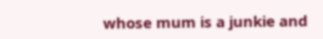whose mum is a junkie and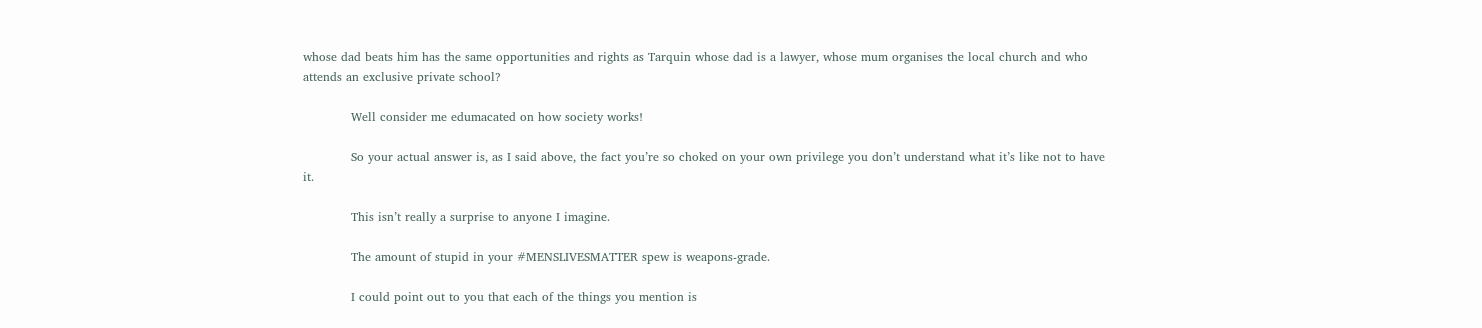whose dad beats him has the same opportunities and rights as Tarquin whose dad is a lawyer, whose mum organises the local church and who attends an exclusive private school?

            Well consider me edumacated on how society works!

            So your actual answer is, as I said above, the fact you’re so choked on your own privilege you don’t understand what it’s like not to have it.

            This isn’t really a surprise to anyone I imagine.

            The amount of stupid in your #MENSLIVESMATTER spew is weapons-grade.

            I could point out to you that each of the things you mention is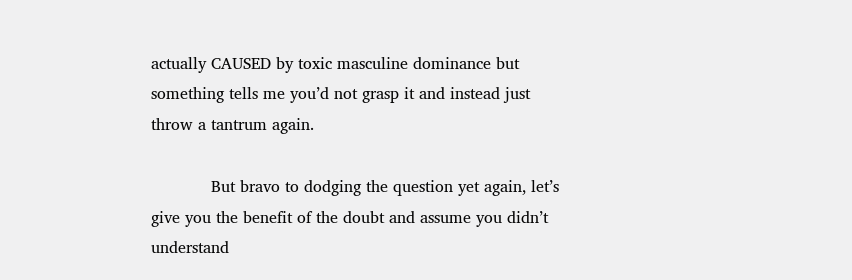actually CAUSED by toxic masculine dominance but something tells me you’d not grasp it and instead just throw a tantrum again.

            But bravo to dodging the question yet again, let’s give you the benefit of the doubt and assume you didn’t understand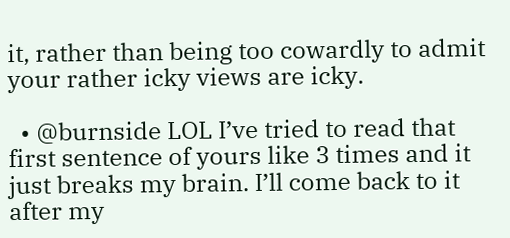it, rather than being too cowardly to admit your rather icky views are icky.

  • @burnside LOL I’ve tried to read that first sentence of yours like 3 times and it just breaks my brain. I’ll come back to it after my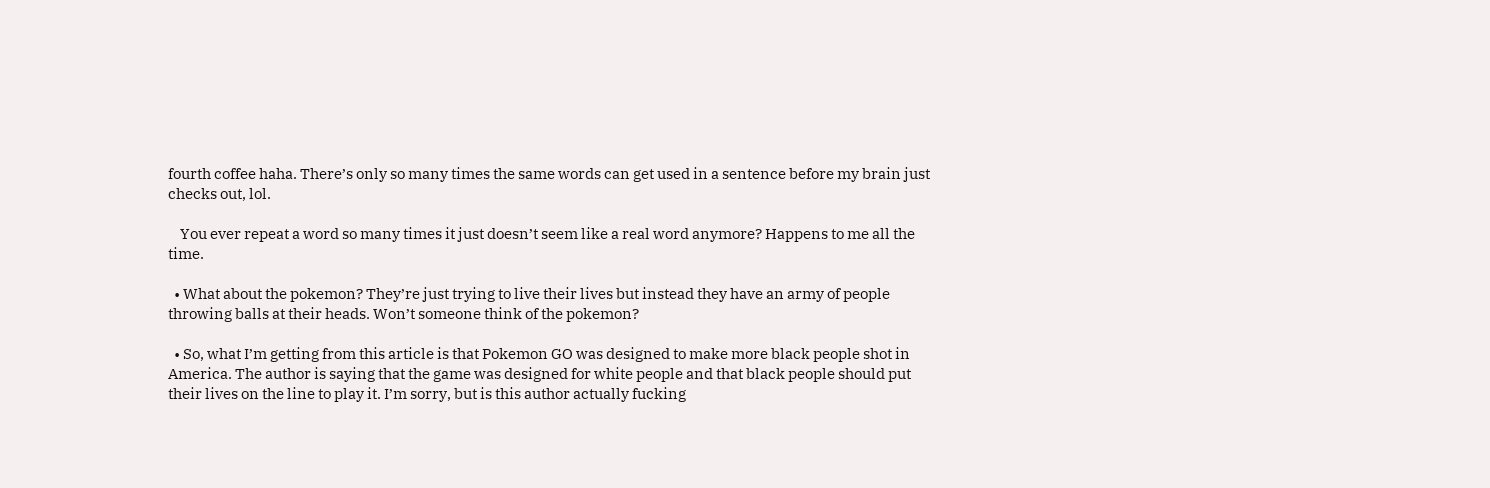fourth coffee haha. There’s only so many times the same words can get used in a sentence before my brain just checks out, lol.

    You ever repeat a word so many times it just doesn’t seem like a real word anymore? Happens to me all the time.

  • What about the pokemon? They’re just trying to live their lives but instead they have an army of people throwing balls at their heads. Won’t someone think of the pokemon?

  • So, what I’m getting from this article is that Pokemon GO was designed to make more black people shot in America. The author is saying that the game was designed for white people and that black people should put their lives on the line to play it. I’m sorry, but is this author actually fucking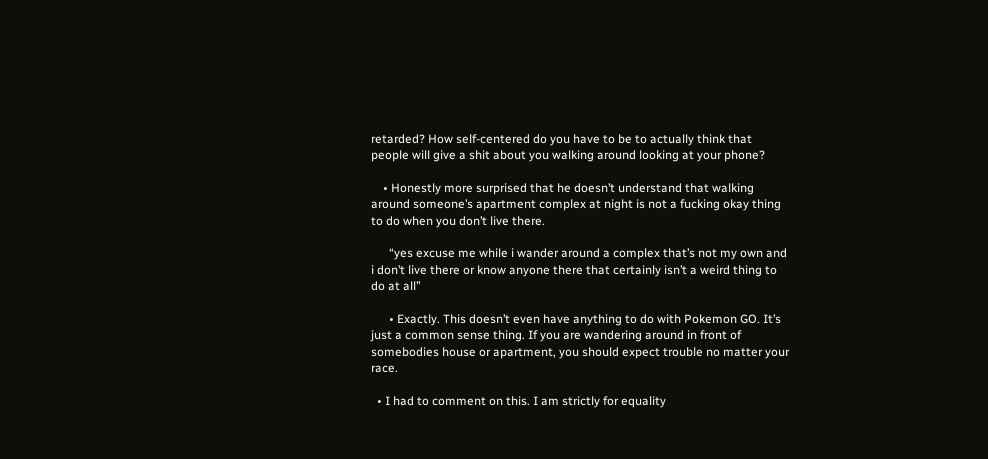retarded? How self-centered do you have to be to actually think that people will give a shit about you walking around looking at your phone?

    • Honestly more surprised that he doesn’t understand that walking around someone’s apartment complex at night is not a fucking okay thing to do when you don’t live there.

      “yes excuse me while i wander around a complex that’s not my own and i don’t live there or know anyone there that certainly isn’t a weird thing to do at all”

      • Exactly. This doesn’t even have anything to do with Pokemon GO. It’s just a common sense thing. If you are wandering around in front of somebodies house or apartment, you should expect trouble no matter your race.

  • I had to comment on this. I am strictly for equality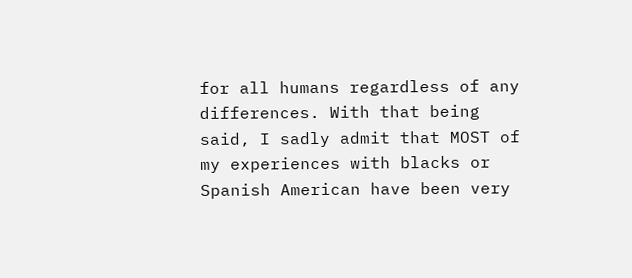for all humans regardless of any differences. With that being said, I sadly admit that MOST of my experiences with blacks or Spanish American have been very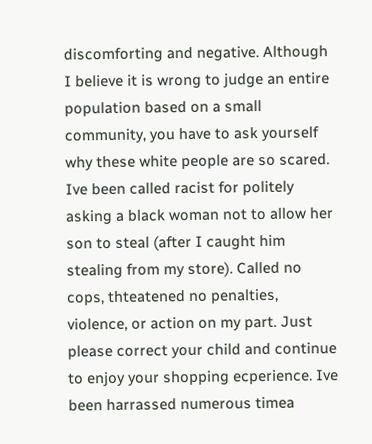discomforting and negative. Although I believe it is wrong to judge an entire population based on a small community, you have to ask yourself why these white people are so scared. Ive been called racist for politely asking a black woman not to allow her son to steal (after I caught him stealing from my store). Called no cops, thteatened no penalties, violence, or action on my part. Just please correct your child and continue to enjoy your shopping ecperience. Ive been harrassed numerous timea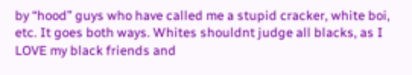by “hood” guys who have called me a stupid cracker, white boi, etc. It goes both ways. Whites shouldnt judge all blacks, as I LOVE my black friends and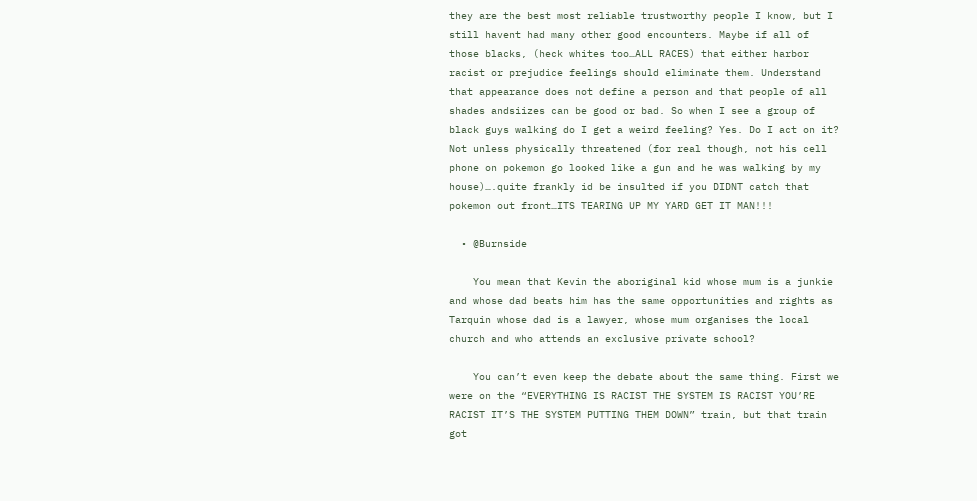they are the best most reliable trustworthy people I know, but I still havent had many other good encounters. Maybe if all of those blacks, (heck whites too…ALL RACES) that either harbor racist or prejudice feelings should eliminate them. Understand that appearance does not define a person and that people of all shades andsiizes can be good or bad. So when I see a group of black guys walking do I get a weird feeling? Yes. Do I act on it? Not unless physically threatened (for real though, not his cell phone on pokemon go looked like a gun and he was walking by my house)….quite frankly id be insulted if you DIDNT catch that pokemon out front…ITS TEARING UP MY YARD GET IT MAN!!!

  • @Burnside

    You mean that Kevin the aboriginal kid whose mum is a junkie and whose dad beats him has the same opportunities and rights as Tarquin whose dad is a lawyer, whose mum organises the local church and who attends an exclusive private school?

    You can’t even keep the debate about the same thing. First we were on the “EVERYTHING IS RACIST THE SYSTEM IS RACIST YOU’RE RACIST IT’S THE SYSTEM PUTTING THEM DOWN” train, but that train got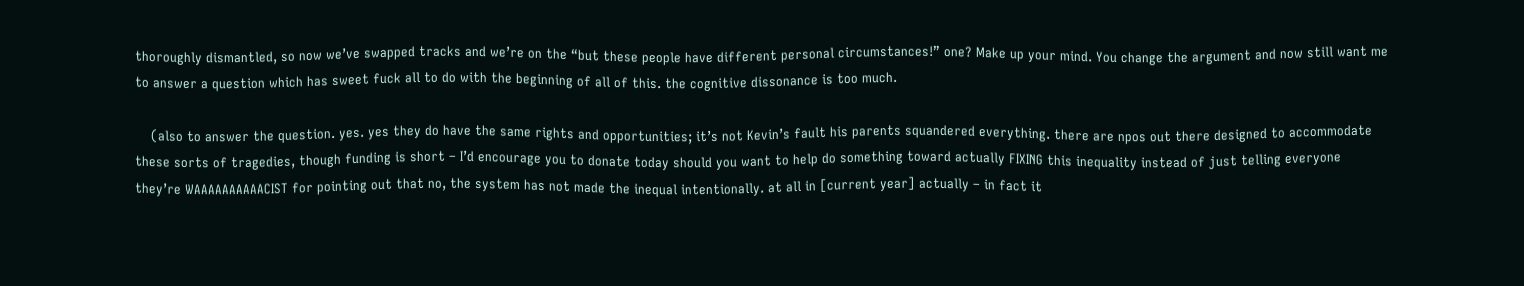thoroughly dismantled, so now we’ve swapped tracks and we’re on the “but these people have different personal circumstances!” one? Make up your mind. You change the argument and now still want me to answer a question which has sweet fuck all to do with the beginning of all of this. the cognitive dissonance is too much.

    (also to answer the question. yes. yes they do have the same rights and opportunities; it’s not Kevin’s fault his parents squandered everything. there are npos out there designed to accommodate these sorts of tragedies, though funding is short – I’d encourage you to donate today should you want to help do something toward actually FIXING this inequality instead of just telling everyone they’re WAAAAAAAAAACIST for pointing out that no, the system has not made the inequal intentionally. at all in [current year] actually – in fact it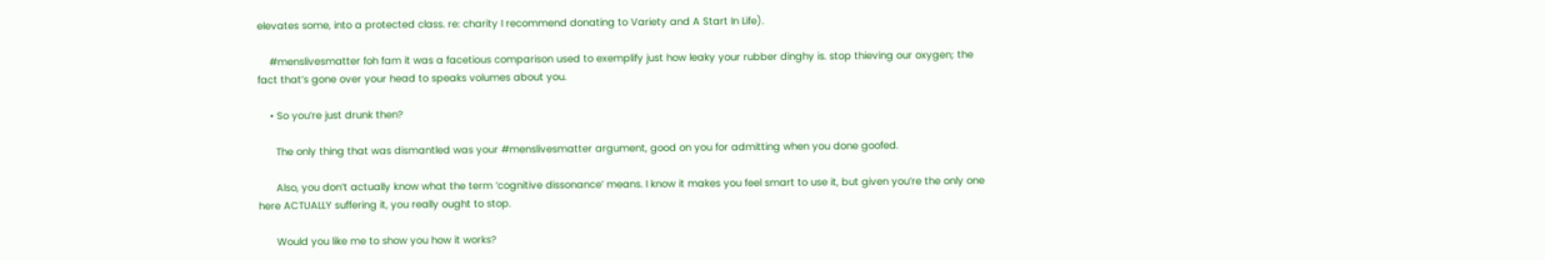elevates some, into a protected class. re: charity I recommend donating to Variety and A Start In Life).

    #menslivesmatter foh fam it was a facetious comparison used to exemplify just how leaky your rubber dinghy is. stop thieving our oxygen; the fact that’s gone over your head to speaks volumes about you.

    • So you’re just drunk then?

      The only thing that was dismantled was your #menslivesmatter argument, good on you for admitting when you done goofed.

      Also, you don’t actually know what the term ‘cognitive dissonance’ means. I know it makes you feel smart to use it, but given you’re the only one here ACTUALLY suffering it, you really ought to stop.

      Would you like me to show you how it works?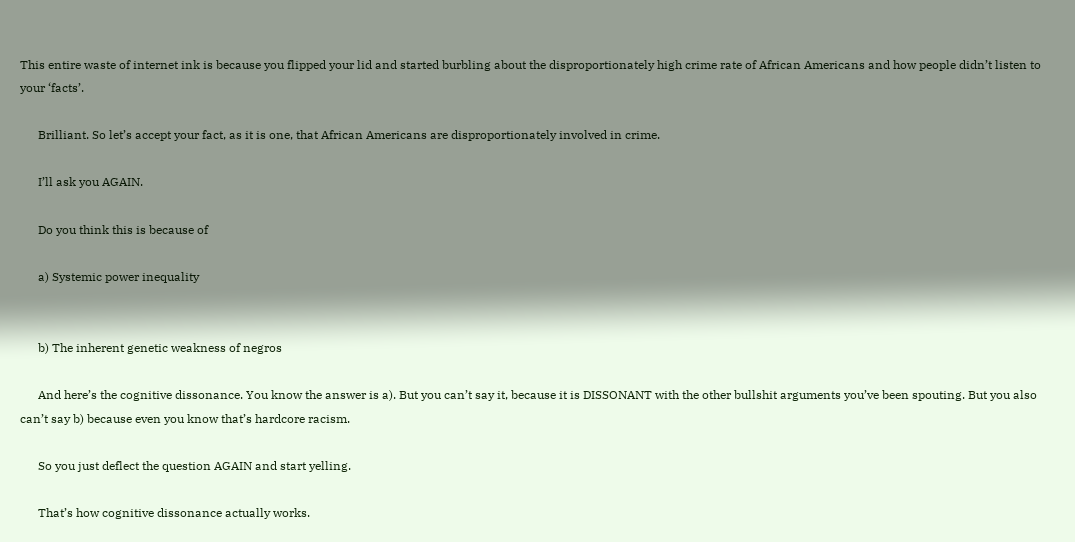This entire waste of internet ink is because you flipped your lid and started burbling about the disproportionately high crime rate of African Americans and how people didn’t listen to your ‘facts’.

      Brilliant. So let’s accept your fact, as it is one, that African Americans are disproportionately involved in crime.

      I’ll ask you AGAIN.

      Do you think this is because of

      a) Systemic power inequality


      b) The inherent genetic weakness of negros

      And here’s the cognitive dissonance. You know the answer is a). But you can’t say it, because it is DISSONANT with the other bullshit arguments you’ve been spouting. But you also can’t say b) because even you know that’s hardcore racism.

      So you just deflect the question AGAIN and start yelling.

      That’s how cognitive dissonance actually works.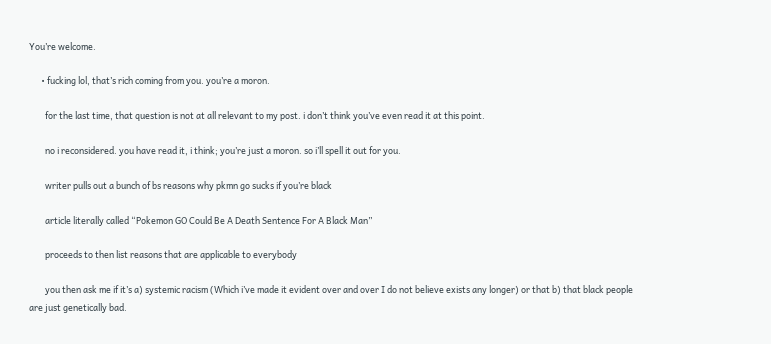You’re welcome.

      • fucking lol, that’s rich coming from you. you’re a moron.

        for the last time, that question is not at all relevant to my post. i don’t think you’ve even read it at this point.

        no i reconsidered. you have read it, i think; you’re just a moron. so i’ll spell it out for you.

        writer pulls out a bunch of bs reasons why pkmn go sucks if you’re black

        article literally called “Pokemon GO Could Be A Death Sentence For A Black Man”

        proceeds to then list reasons that are applicable to everybody

        you then ask me if it’s a) systemic racism (Which i’ve made it evident over and over I do not believe exists any longer) or that b) that black people are just genetically bad.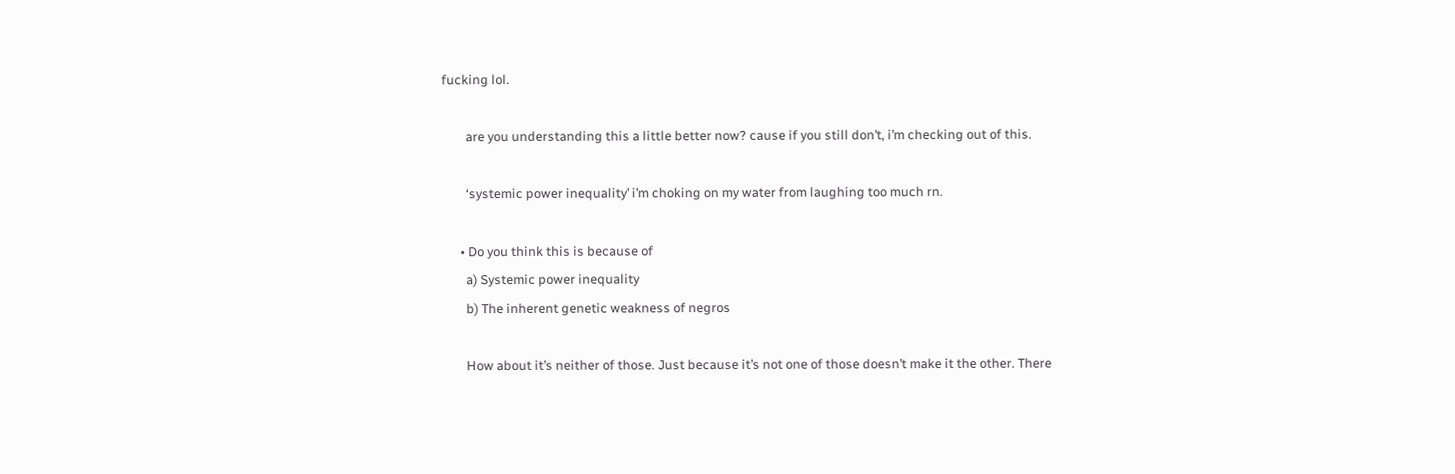fucking lol.

        are you understanding this a little better now? cause if you still don’t, i’m checking out of this.

        ‘systemic power inequality’ i’m choking on my water from laughing too much rn.

      • Do you think this is because of
        a) Systemic power inequality
        b) The inherent genetic weakness of negros

        How about it’s neither of those. Just because it’s not one of those doesn’t make it the other. There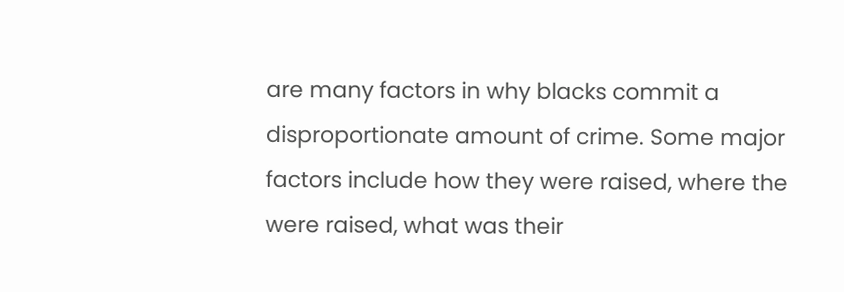are many factors in why blacks commit a disproportionate amount of crime. Some major factors include how they were raised, where the were raised, what was their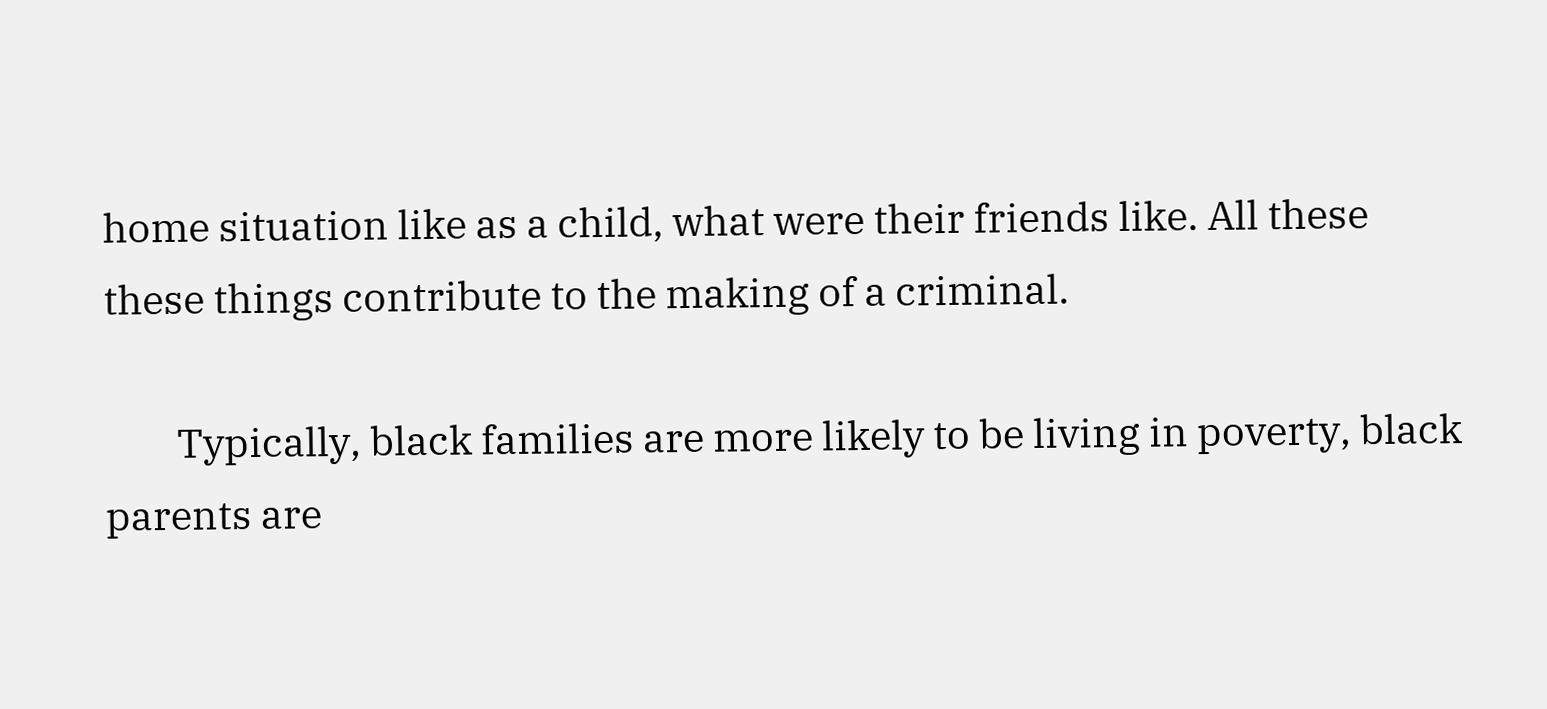home situation like as a child, what were their friends like. All these these things contribute to the making of a criminal.

        Typically, black families are more likely to be living in poverty, black parents are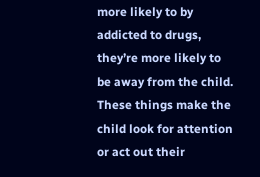more likely to by addicted to drugs, they’re more likely to be away from the child. These things make the child look for attention or act out their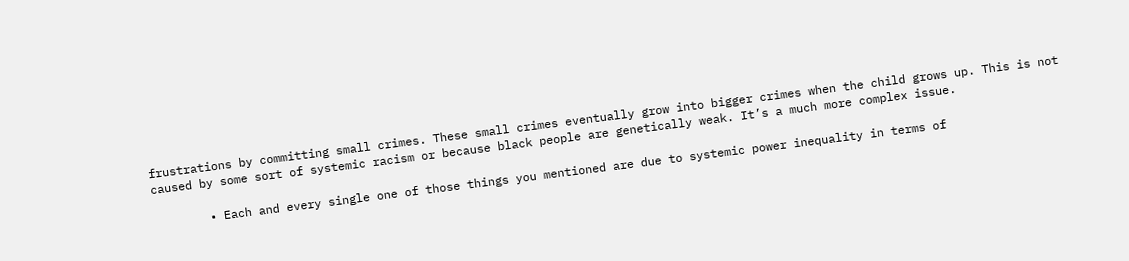frustrations by committing small crimes. These small crimes eventually grow into bigger crimes when the child grows up. This is not caused by some sort of systemic racism or because black people are genetically weak. It’s a much more complex issue.

        • Each and every single one of those things you mentioned are due to systemic power inequality in terms of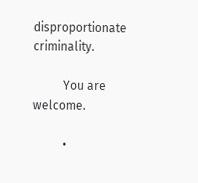disproportionate criminality.

          You are welcome.

          •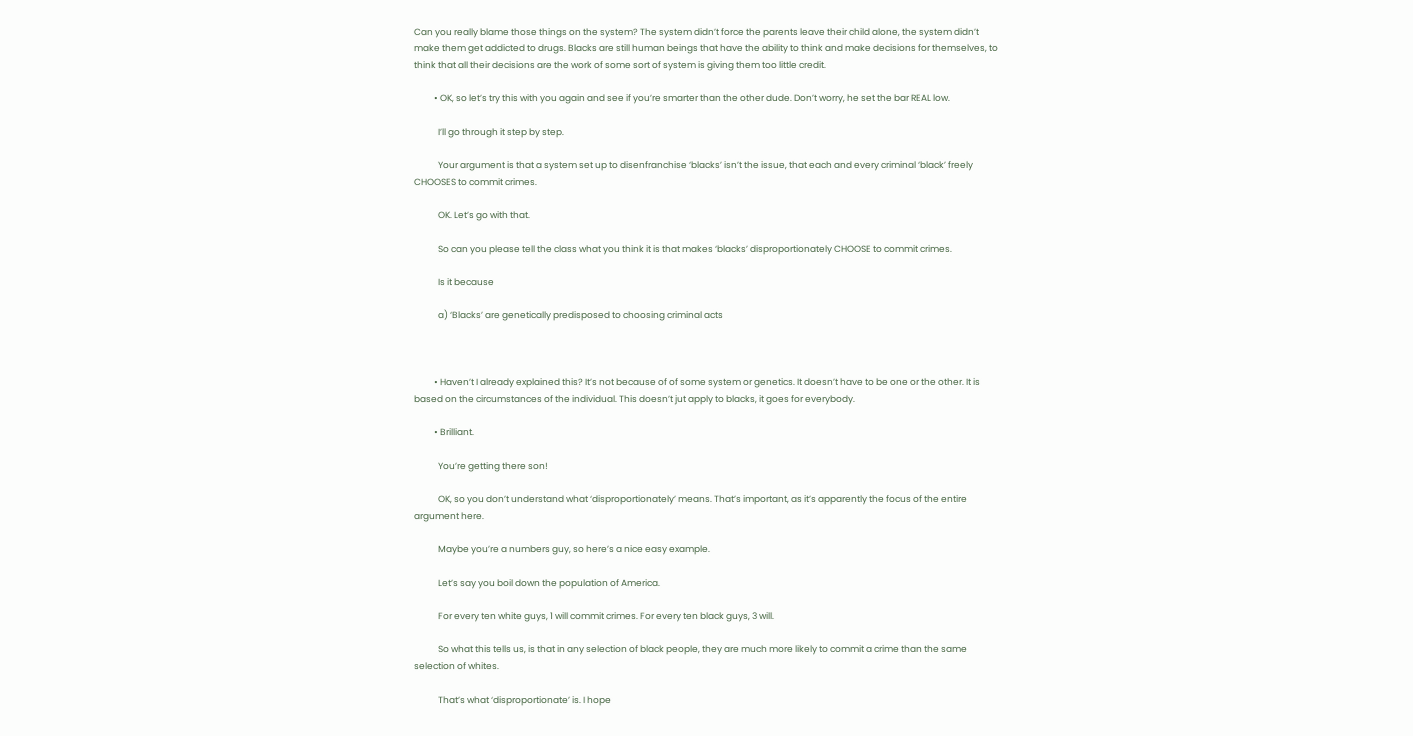Can you really blame those things on the system? The system didn’t force the parents leave their child alone, the system didn’t make them get addicted to drugs. Blacks are still human beings that have the ability to think and make decisions for themselves, to think that all their decisions are the work of some sort of system is giving them too little credit.

          • OK, so let’s try this with you again and see if you’re smarter than the other dude. Don’t worry, he set the bar REAL low.

            I’ll go through it step by step.

            Your argument is that a system set up to disenfranchise ‘blacks’ isn’t the issue, that each and every criminal ‘black’ freely CHOOSES to commit crimes.

            OK. Let’s go with that.

            So can you please tell the class what you think it is that makes ‘blacks’ disproportionately CHOOSE to commit crimes.

            Is it because

            a) ‘Blacks’ are genetically predisposed to choosing criminal acts



          • Haven’t I already explained this? It’s not because of of some system or genetics. It doesn’t have to be one or the other. It is based on the circumstances of the individual. This doesn’t jut apply to blacks, it goes for everybody.

          • Brilliant.

            You’re getting there son!

            OK, so you don’t understand what ‘disproportionately’ means. That’s important, as it’s apparently the focus of the entire argument here.

            Maybe you’re a numbers guy, so here’s a nice easy example.

            Let’s say you boil down the population of America.

            For every ten white guys, 1 will commit crimes. For every ten black guys, 3 will.

            So what this tells us, is that in any selection of black people, they are much more likely to commit a crime than the same selection of whites.

            That’s what ‘disproportionate’ is. I hope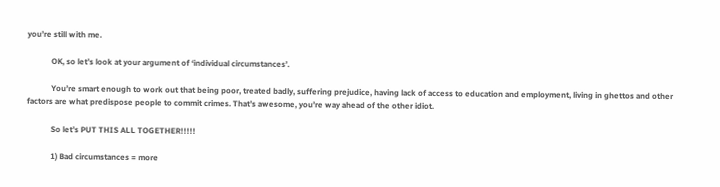you’re still with me.

            OK, so let’s look at your argument of ‘individual circumstances’.

            You’re smart enough to work out that being poor, treated badly, suffering prejudice, having lack of access to education and employment, living in ghettos and other factors are what predispose people to commit crimes. That’s awesome, you’re way ahead of the other idiot.

            So let’s PUT THIS ALL TOGETHER!!!!!

            1) Bad circumstances = more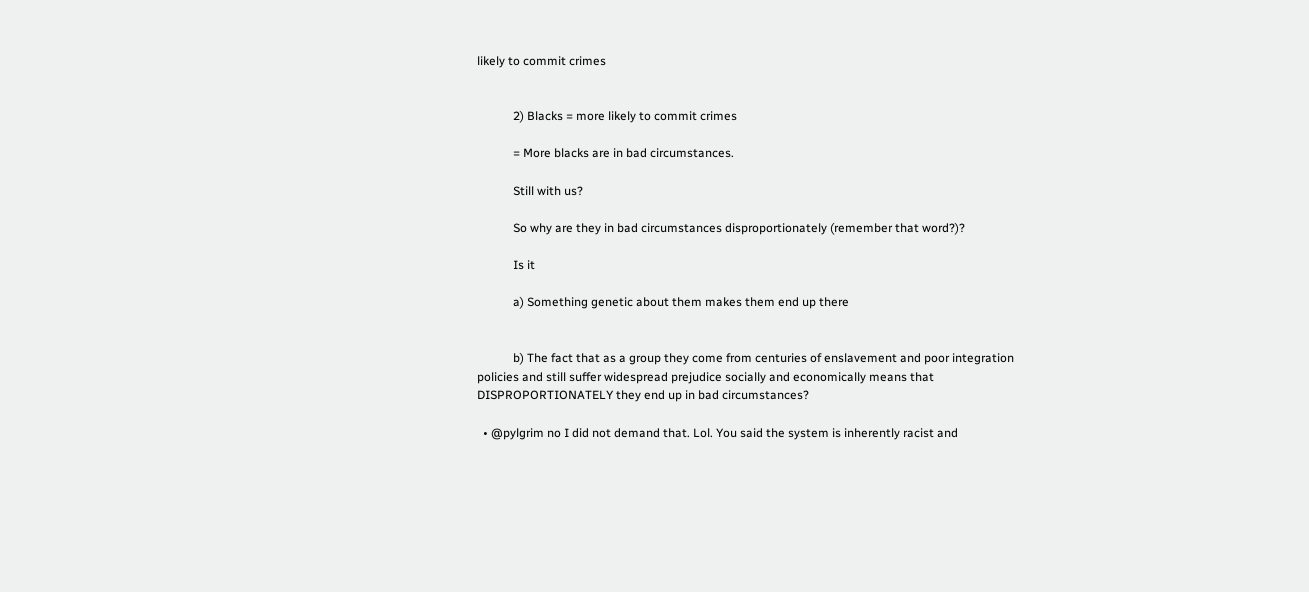likely to commit crimes


            2) Blacks = more likely to commit crimes

            = More blacks are in bad circumstances.

            Still with us?

            So why are they in bad circumstances disproportionately (remember that word?)?

            Is it

            a) Something genetic about them makes them end up there


            b) The fact that as a group they come from centuries of enslavement and poor integration policies and still suffer widespread prejudice socially and economically means that DISPROPORTIONATELY they end up in bad circumstances?

  • @pylgrim no I did not demand that. Lol. You said the system is inherently racist and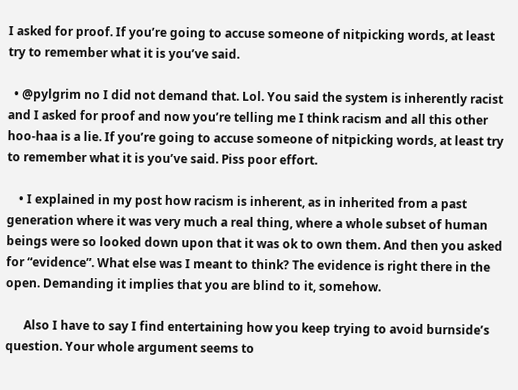I asked for proof. If you’re going to accuse someone of nitpicking words, at least try to remember what it is you’ve said.

  • @pylgrim no I did not demand that. Lol. You said the system is inherently racist and I asked for proof and now you’re telling me I think racism and all this other hoo-haa is a lie. If you’re going to accuse someone of nitpicking words, at least try to remember what it is you’ve said. Piss poor effort.

    • I explained in my post how racism is inherent, as in inherited from a past generation where it was very much a real thing, where a whole subset of human beings were so looked down upon that it was ok to own them. And then you asked for “evidence”. What else was I meant to think? The evidence is right there in the open. Demanding it implies that you are blind to it, somehow.

      Also I have to say I find entertaining how you keep trying to avoid burnside’s question. Your whole argument seems to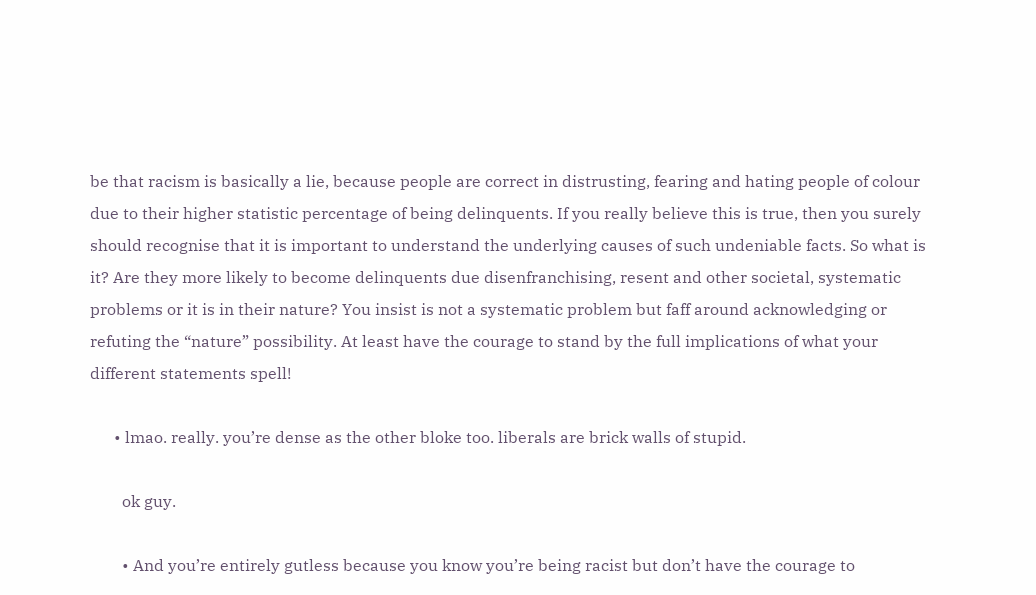be that racism is basically a lie, because people are correct in distrusting, fearing and hating people of colour due to their higher statistic percentage of being delinquents. If you really believe this is true, then you surely should recognise that it is important to understand the underlying causes of such undeniable facts. So what is it? Are they more likely to become delinquents due disenfranchising, resent and other societal, systematic problems or it is in their nature? You insist is not a systematic problem but faff around acknowledging or refuting the “nature” possibility. At least have the courage to stand by the full implications of what your different statements spell!

      • lmao. really. you’re dense as the other bloke too. liberals are brick walls of stupid.

        ok guy.

        • And you’re entirely gutless because you know you’re being racist but don’t have the courage to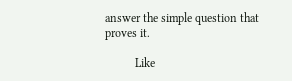answer the simple question that proves it.

          Like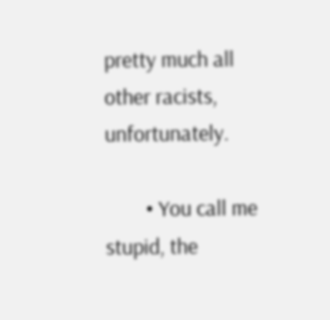pretty much all other racists, unfortunately.

        • You call me stupid, the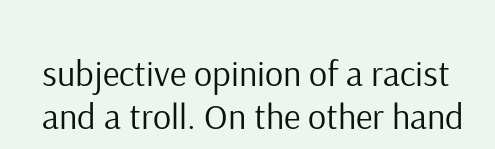subjective opinion of a racist and a troll. On the other hand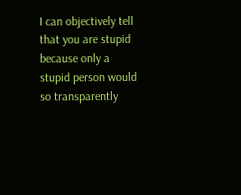I can objectively tell that you are stupid because only a stupid person would so transparently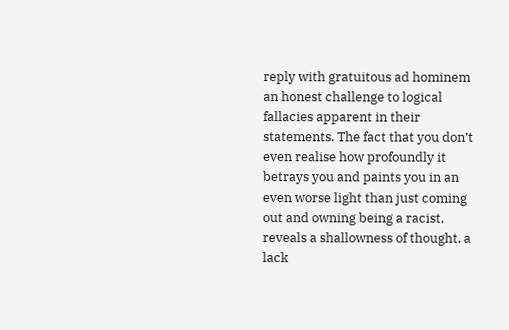reply with gratuitous ad hominem an honest challenge to logical fallacies apparent in their statements. The fact that you don’t even realise how profoundly it betrays you and paints you in an even worse light than just coming out and owning being a racist, reveals a shallowness of thought, a lack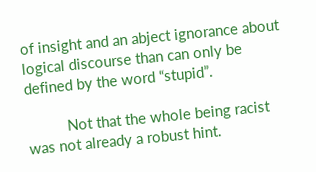of insight and an abject ignorance about logical discourse than can only be defined by the word “stupid”.

          Not that the whole being racist was not already a robust hint.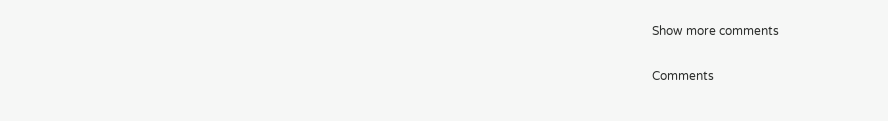Show more comments

Comments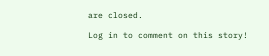are closed.

Log in to comment on this story!